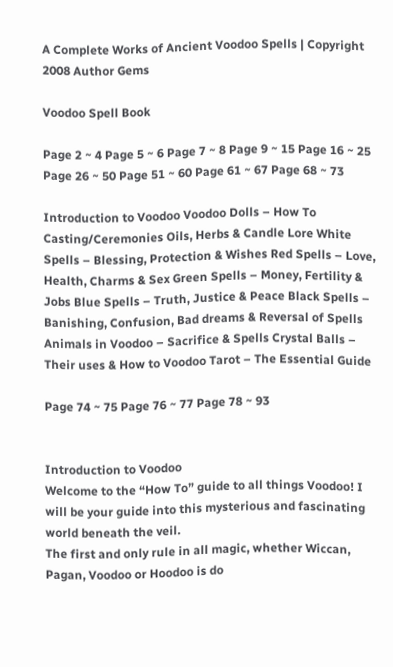A Complete Works of Ancient Voodoo Spells | Copyright 2008 Author Gems

Voodoo Spell Book

Page 2 ~ 4 Page 5 ~ 6 Page 7 ~ 8 Page 9 ~ 15 Page 16 ~ 25 Page 26 ~ 50 Page 51 ~ 60 Page 61 ~ 67 Page 68 ~ 73

Introduction to Voodoo Voodoo Dolls – How To Casting/Ceremonies Oils, Herbs & Candle Lore White Spells – Blessing, Protection & Wishes Red Spells – Love, Health, Charms & Sex Green Spells – Money, Fertility & Jobs Blue Spells – Truth, Justice & Peace Black Spells – Banishing, Confusion, Bad dreams & Reversal of Spells Animals in Voodoo – Sacrifice & Spells Crystal Balls – Their uses & How to Voodoo Tarot – The Essential Guide

Page 74 ~ 75 Page 76 ~ 77 Page 78 ~ 93


Introduction to Voodoo
Welcome to the “How To” guide to all things Voodoo! I will be your guide into this mysterious and fascinating world beneath the veil.
The first and only rule in all magic, whether Wiccan, Pagan, Voodoo or Hoodoo is do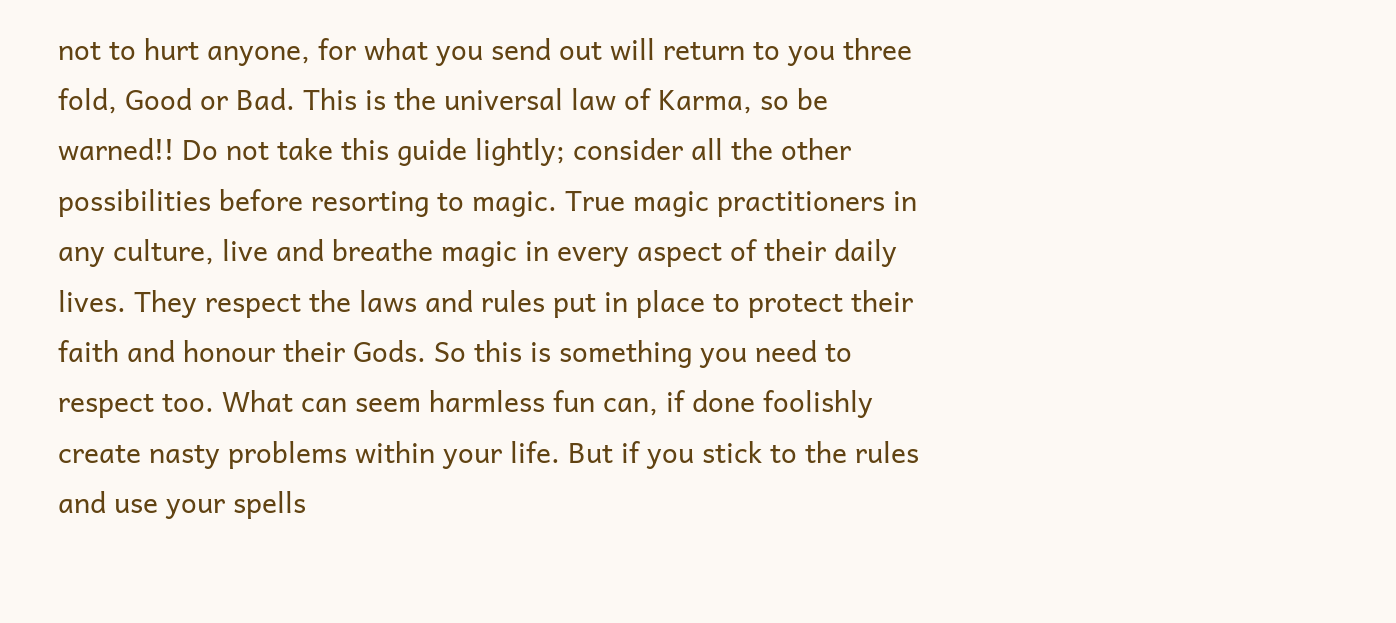not to hurt anyone, for what you send out will return to you three fold, Good or Bad. This is the universal law of Karma, so be warned!! Do not take this guide lightly; consider all the other possibilities before resorting to magic. True magic practitioners in any culture, live and breathe magic in every aspect of their daily lives. They respect the laws and rules put in place to protect their faith and honour their Gods. So this is something you need to respect too. What can seem harmless fun can, if done foolishly create nasty problems within your life. But if you stick to the rules and use your spells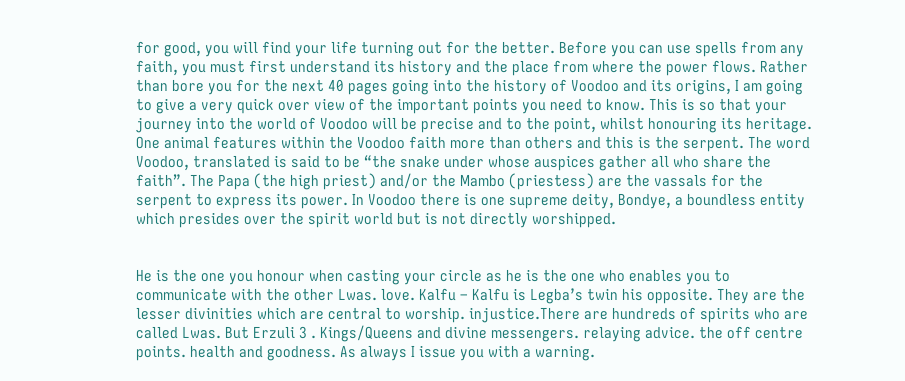for good, you will find your life turning out for the better. Before you can use spells from any faith, you must first understand its history and the place from where the power flows. Rather than bore you for the next 40 pages going into the history of Voodoo and its origins, I am going to give a very quick over view of the important points you need to know. This is so that your journey into the world of Voodoo will be precise and to the point, whilst honouring its heritage. One animal features within the Voodoo faith more than others and this is the serpent. The word Voodoo, translated is said to be “the snake under whose auspices gather all who share the faith”. The Papa (the high priest) and/or the Mambo (priestess) are the vassals for the serpent to express its power. In Voodoo there is one supreme deity, Bondye, a boundless entity which presides over the spirit world but is not directly worshipped.


He is the one you honour when casting your circle as he is the one who enables you to communicate with the other Lwas. love. Kalfu – Kalfu is Legba’s twin his opposite. They are the lesser divinities which are central to worship. injustice.There are hundreds of spirits who are called Lwas. But Erzuli 3 . Kings/Queens and divine messengers. relaying advice. the off centre points. health and goodness. As always I issue you with a warning.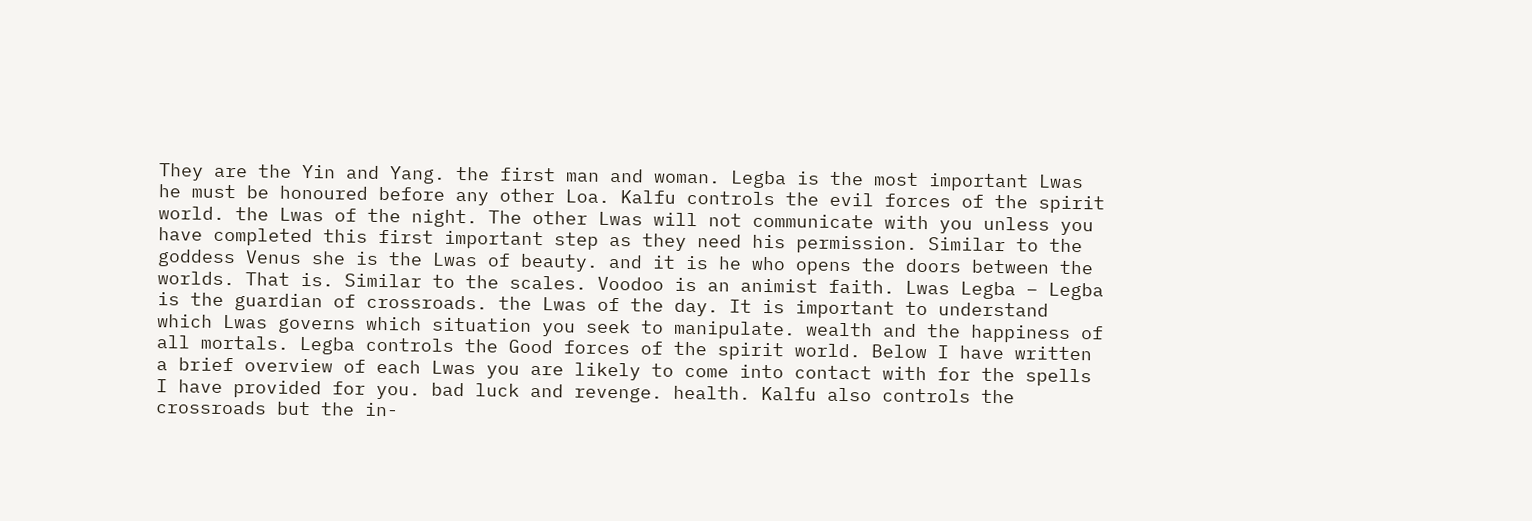They are the Yin and Yang. the first man and woman. Legba is the most important Lwas he must be honoured before any other Loa. Kalfu controls the evil forces of the spirit world. the Lwas of the night. The other Lwas will not communicate with you unless you have completed this first important step as they need his permission. Similar to the goddess Venus she is the Lwas of beauty. and it is he who opens the doors between the worlds. That is. Similar to the scales. Voodoo is an animist faith. Lwas Legba – Legba is the guardian of crossroads. the Lwas of the day. It is important to understand which Lwas governs which situation you seek to manipulate. wealth and the happiness of all mortals. Legba controls the Good forces of the spirit world. Below I have written a brief overview of each Lwas you are likely to come into contact with for the spells I have provided for you. bad luck and revenge. health. Kalfu also controls the crossroads but the in-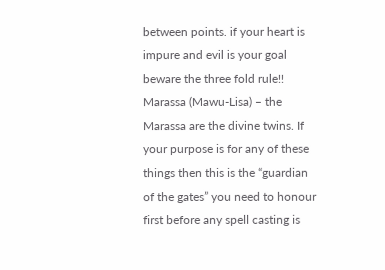between points. if your heart is impure and evil is your goal beware the three fold rule!! Marassa (Mawu-Lisa) – the Marassa are the divine twins. If your purpose is for any of these things then this is the “guardian of the gates” you need to honour first before any spell casting is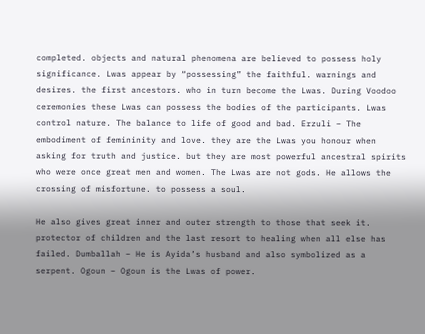completed. objects and natural phenomena are believed to possess holy significance. Lwas appear by “possessing” the faithful. warnings and desires. the first ancestors. who in turn become the Lwas. During Voodoo ceremonies these Lwas can possess the bodies of the participants. Lwas control nature. The balance to life of good and bad. Erzuli – The embodiment of femininity and love. they are the Lwas you honour when asking for truth and justice. but they are most powerful ancestral spirits who were once great men and women. The Lwas are not gods. He allows the crossing of misfortune. to possess a soul.

He also gives great inner and outer strength to those that seek it. protector of children and the last resort to healing when all else has failed. Dumballah – He is Ayida’s husband and also symbolized as a serpent. Ogoun – Ogoun is the Lwas of power.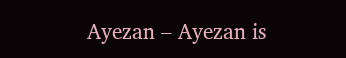Ayezan – Ayezan is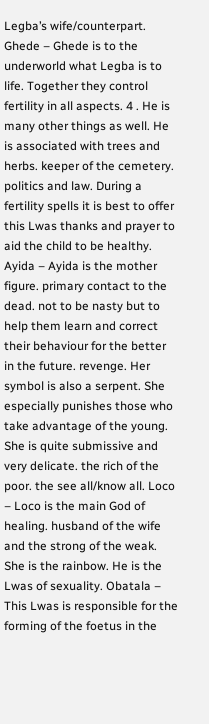Legba’s wife/counterpart. Ghede – Ghede is to the underworld what Legba is to life. Together they control fertility in all aspects. 4 . He is many other things as well. He is associated with trees and herbs. keeper of the cemetery. politics and law. During a fertility spells it is best to offer this Lwas thanks and prayer to aid the child to be healthy. Ayida – Ayida is the mother figure. primary contact to the dead. not to be nasty but to help them learn and correct their behaviour for the better in the future. revenge. Her symbol is also a serpent. She especially punishes those who take advantage of the young. She is quite submissive and very delicate. the rich of the poor. the see all/know all. Loco – Loco is the main God of healing. husband of the wife and the strong of the weak. She is the rainbow. He is the Lwas of sexuality. Obatala – This Lwas is responsible for the forming of the foetus in the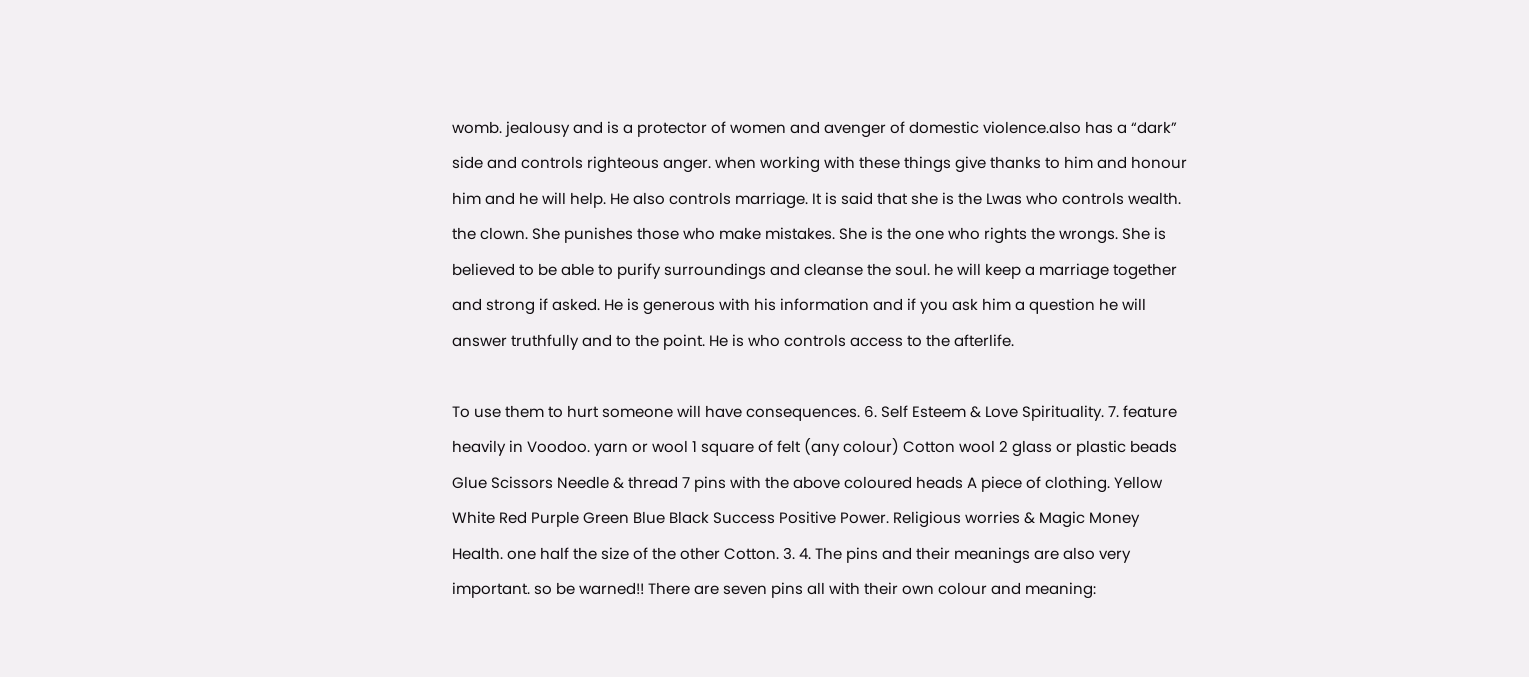womb. jealousy and is a protector of women and avenger of domestic violence.also has a “dark” side and controls righteous anger. when working with these things give thanks to him and honour him and he will help. He also controls marriage. It is said that she is the Lwas who controls wealth. the clown. She punishes those who make mistakes. She is the one who rights the wrongs. She is believed to be able to purify surroundings and cleanse the soul. he will keep a marriage together and strong if asked. He is generous with his information and if you ask him a question he will answer truthfully and to the point. He is who controls access to the afterlife.

To use them to hurt someone will have consequences. 6. Self Esteem & Love Spirituality. 7. feature heavily in Voodoo. yarn or wool 1 square of felt (any colour) Cotton wool 2 glass or plastic beads Glue Scissors Needle & thread 7 pins with the above coloured heads A piece of clothing. Yellow White Red Purple Green Blue Black Success Positive Power. Religious worries & Magic Money Health. one half the size of the other Cotton. 3. 4. The pins and their meanings are also very important. so be warned!! There are seven pins all with their own colour and meaning: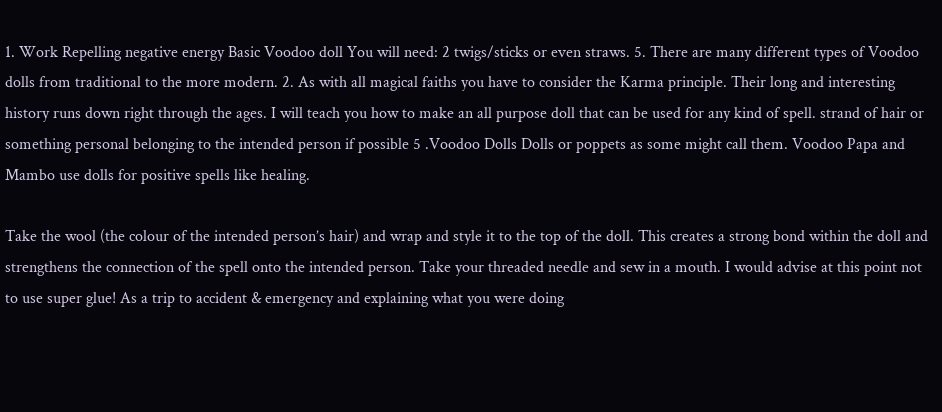1. Work Repelling negative energy Basic Voodoo doll You will need: 2 twigs/sticks or even straws. 5. There are many different types of Voodoo dolls from traditional to the more modern. 2. As with all magical faiths you have to consider the Karma principle. Their long and interesting history runs down right through the ages. I will teach you how to make an all purpose doll that can be used for any kind of spell. strand of hair or something personal belonging to the intended person if possible 5 .Voodoo Dolls Dolls or poppets as some might call them. Voodoo Papa and Mambo use dolls for positive spells like healing.

Take the wool (the colour of the intended person’s hair) and wrap and style it to the top of the doll. This creates a strong bond within the doll and strengthens the connection of the spell onto the intended person. Take your threaded needle and sew in a mouth. I would advise at this point not to use super glue! As a trip to accident & emergency and explaining what you were doing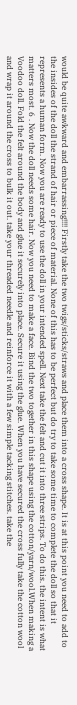would be quite awkward and embarrassing!!!! Firstly take the two twigs/sticks/straws and place them into a cross shape. It is at this point you need to add to the insides of the doll the strand of hair or piece of material. None of this has to be perfect but do try to take some time to complete the doll so that it represents a human form. Now you are ready to use the doll in your intended spell. Next take the felt and cut it into three strips. To do this. the intent is what matters most. 6 . Now the doll needs some hair. Now you need to make a face. Bind the two together in this shape using the cotton/yarn/wool.When making a Voodoo doll. Fold the felt around the body and glue it securely into place. Secure it using the glue. When you have secured the cross fully take the cotton wool and wrap it around the cross to bulk it out. take your threaded needle and reinforce it with a few simple tacking stitches. take the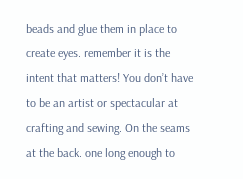beads and glue them in place to create eyes. remember it is the intent that matters! You don’t have to be an artist or spectacular at crafting and sewing. On the seams at the back. one long enough to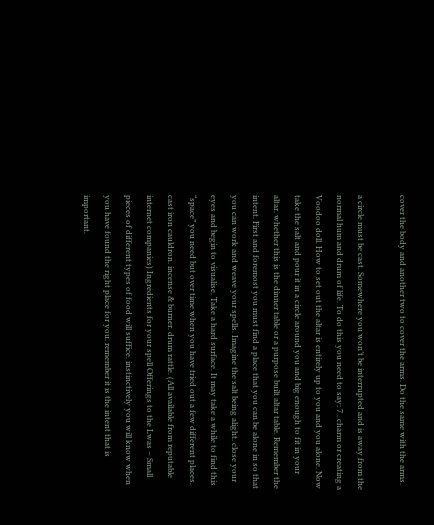cover the body and another two to cover the arms. Do the same with the arms.

a circle must be cast. Somewhere you won’t be interrupted and is away from the normal hum and drum of life. To do this you need to say: 7 . charm or creating a Voodoo doll. How to set out the altar is entirely up to you and you alone. Now take the salt and pour it in a circle around you and big enough to fit in your altar. whether this is the dinner table or a purpose built altar table. Remember the intent. First and foremost you must find a place that you can be alone in so that you can work and weave your spells. Imagine the salt being alight. close your eyes and begin to visualise. Take a hard surface. It may take a while to find this “space” you need but over time when you have tried out a few different places. cast iron cauldron. incense & burner. drum rattle. (All available from reputable internet companies) Ingredients for your spell Offerings to the Lwas – Small pieces of different types of food will suffice. instinctively you will know when you have found the right place for you. remember it is the intent that is important.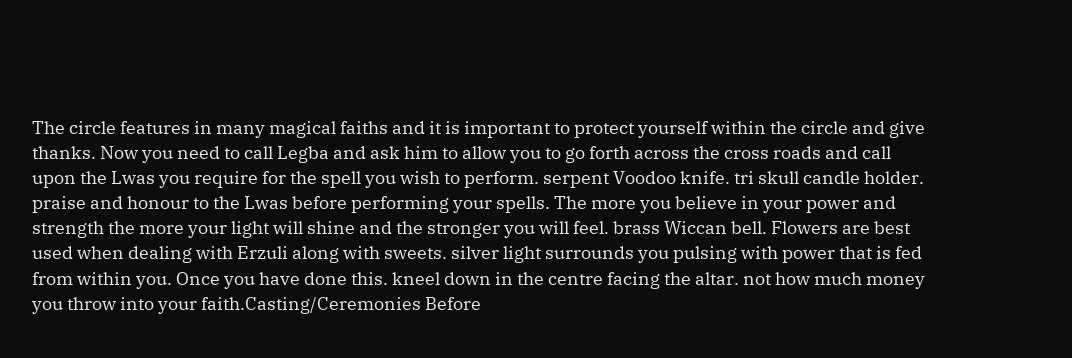The circle features in many magical faiths and it is important to protect yourself within the circle and give thanks. Now you need to call Legba and ask him to allow you to go forth across the cross roads and call upon the Lwas you require for the spell you wish to perform. serpent Voodoo knife. tri skull candle holder. praise and honour to the Lwas before performing your spells. The more you believe in your power and strength the more your light will shine and the stronger you will feel. brass Wiccan bell. Flowers are best used when dealing with Erzuli along with sweets. silver light surrounds you pulsing with power that is fed from within you. Once you have done this. kneel down in the centre facing the altar. not how much money you throw into your faith.Casting/Ceremonies Before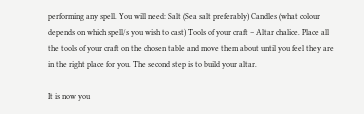performing any spell. You will need: Salt (Sea salt preferably) Candles (what colour depends on which spell/s you wish to cast) Tools of your craft – Altar chalice. Place all the tools of your craft on the chosen table and move them about until you feel they are in the right place for you. The second step is to build your altar.

It is now you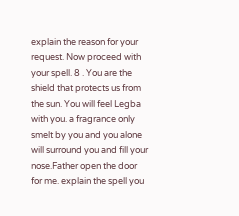explain the reason for your request. Now proceed with your spell. 8 . You are the shield that protects us from the sun. You will feel Legba with you. a fragrance only smelt by you and you alone will surround you and fill your nose.Father open the door for me. explain the spell you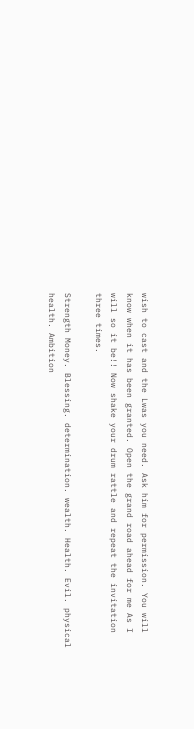wish to cast and the Lwas you need. Ask him for permission. You will know when it has been granted. Open the grand road ahead for me As I will so it be!! Now shake your drum rattle and repeat the invitation three times.

Strength Money. Blessing. determination. wealth. Health. Evil. physical health. Ambition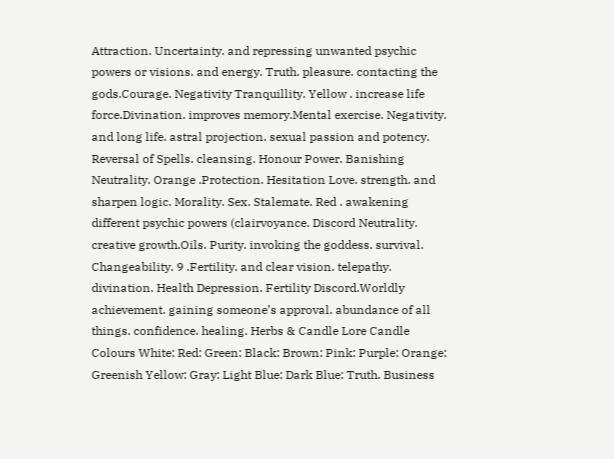Attraction. Uncertainty. and repressing unwanted psychic powers or visions. and energy. Truth. pleasure. contacting the gods.Courage. Negativity Tranquillity. Yellow . increase life force.Divination. improves memory.Mental exercise. Negativity. and long life. astral projection. sexual passion and potency. Reversal of Spells. cleansing. Honour Power. Banishing Neutrality. Orange .Protection. Hesitation Love. strength. and sharpen logic. Morality. Sex. Stalemate. Red . awakening different psychic powers (clairvoyance. Discord Neutrality. creative growth.Oils. Purity. invoking the goddess. survival. Changeability. 9 .Fertility. and clear vision. telepathy. divination. Health Depression. Fertility Discord.Worldly achievement. gaining someone’s approval. abundance of all things. confidence. healing. Herbs & Candle Lore Candle Colours White: Red: Green: Black: Brown: Pink: Purple: Orange: Greenish Yellow: Gray: Light Blue: Dark Blue: Truth. Business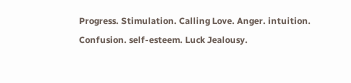Progress. Stimulation. Calling Love. Anger. intuition. Confusion. self-esteem. Luck Jealousy.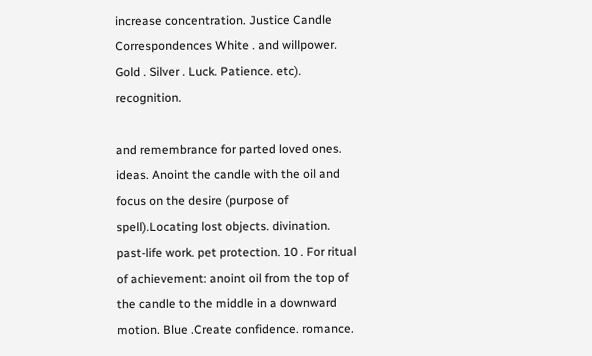increase concentration. Justice Candle Correspondences White . and willpower. Gold . Silver . Luck. Patience. etc). recognition.

and remembrance for parted loved ones. ideas. Anoint the candle with the oil and focus on the desire (purpose of spell).Locating lost objects. divination. past-life work. pet protection. 10 . For ritual of achievement: anoint oil from the top of the candle to the middle in a downward motion. Blue .Create confidence. romance.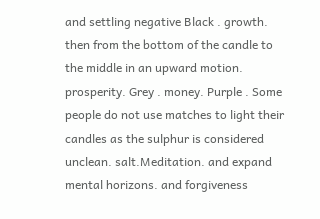and settling negative Black . growth. then from the bottom of the candle to the middle in an upward motion. prosperity. Grey . money. Purple . Some people do not use matches to light their candles as the sulphur is considered unclean. salt.Meditation. and expand mental horizons. and forgiveness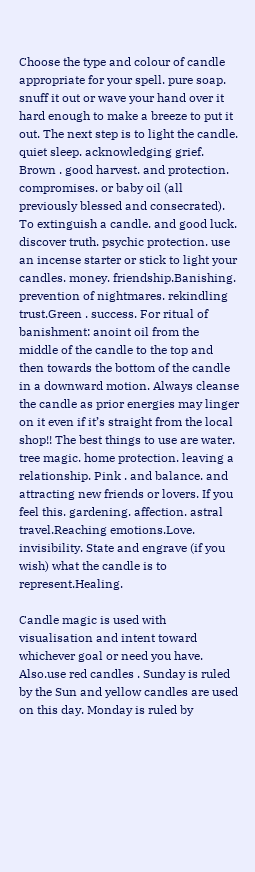Choose the type and colour of candle appropriate for your spell. pure soap. snuff it out or wave your hand over it hard enough to make a breeze to put it out. The next step is to light the candle. quiet sleep. acknowledging grief. Brown . good harvest. and protection. compromises. or baby oil (all previously blessed and consecrated). To extinguish a candle. and good luck. discover truth. psychic protection. use an incense starter or stick to light your candles. money. friendship.Banishing. prevention of nightmares. rekindling trust.Green . success. For ritual of banishment: anoint oil from the middle of the candle to the top and then towards the bottom of the candle in a downward motion. Always cleanse the candle as prior energies may linger on it even if it’s straight from the local shop!! The best things to use are water. tree magic. home protection. leaving a relationship. Pink . and balance. and attracting new friends or lovers. If you feel this. gardening. affection. astral travel.Reaching emotions.Love. invisibility. State and engrave (if you wish) what the candle is to represent.Healing.

Candle magic is used with visualisation and intent toward whichever goal or need you have. Also.use red candles . Sunday is ruled by the Sun and yellow candles are used on this day. Monday is ruled by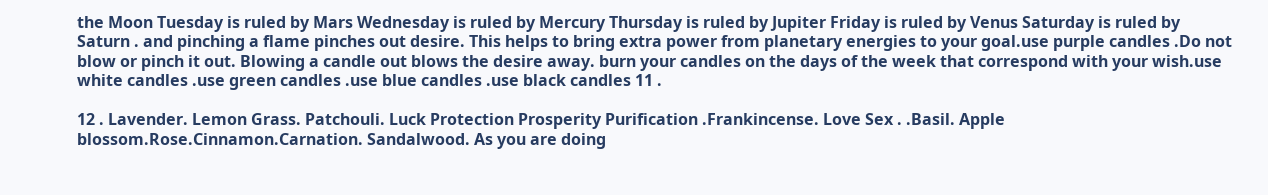the Moon Tuesday is ruled by Mars Wednesday is ruled by Mercury Thursday is ruled by Jupiter Friday is ruled by Venus Saturday is ruled by Saturn . and pinching a flame pinches out desire. This helps to bring extra power from planetary energies to your goal.use purple candles .Do not blow or pinch it out. Blowing a candle out blows the desire away. burn your candles on the days of the week that correspond with your wish.use white candles .use green candles .use blue candles .use black candles 11 .

12 . Lavender. Lemon Grass. Patchouli. Luck Protection Prosperity Purification .Frankincense. Love Sex . .Basil. Apple blossom.Rose.Cinnamon.Carnation. Sandalwood. As you are doing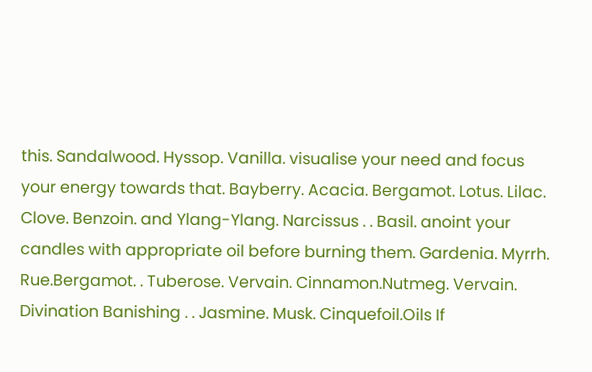this. Sandalwood. Hyssop. Vanilla. visualise your need and focus your energy towards that. Bayberry. Acacia. Bergamot. Lotus. Lilac. Clove. Benzoin. and Ylang-Ylang. Narcissus . . Basil. anoint your candles with appropriate oil before burning them. Gardenia. Myrrh. Rue.Bergamot. . Tuberose. Vervain. Cinnamon.Nutmeg. Vervain. Divination Banishing . . Jasmine. Musk. Cinquefoil.Oils If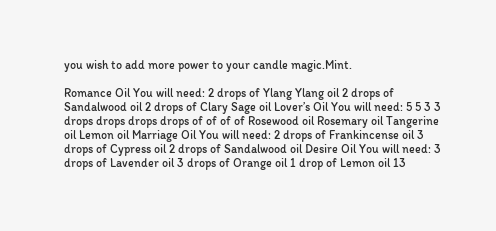you wish to add more power to your candle magic.Mint.

Romance Oil You will need: 2 drops of Ylang Ylang oil 2 drops of Sandalwood oil 2 drops of Clary Sage oil Lover’s Oil You will need: 5 5 3 3 drops drops drops drops of of of of Rosewood oil Rosemary oil Tangerine oil Lemon oil Marriage Oil You will need: 2 drops of Frankincense oil 3 drops of Cypress oil 2 drops of Sandalwood oil Desire Oil You will need: 3 drops of Lavender oil 3 drops of Orange oil 1 drop of Lemon oil 13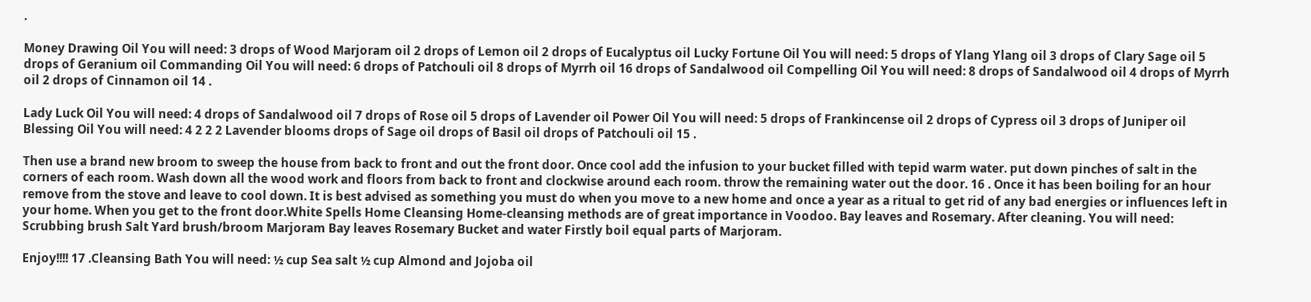.

Money Drawing Oil You will need: 3 drops of Wood Marjoram oil 2 drops of Lemon oil 2 drops of Eucalyptus oil Lucky Fortune Oil You will need: 5 drops of Ylang Ylang oil 3 drops of Clary Sage oil 5 drops of Geranium oil Commanding Oil You will need: 6 drops of Patchouli oil 8 drops of Myrrh oil 16 drops of Sandalwood oil Compelling Oil You will need: 8 drops of Sandalwood oil 4 drops of Myrrh oil 2 drops of Cinnamon oil 14 .

Lady Luck Oil You will need: 4 drops of Sandalwood oil 7 drops of Rose oil 5 drops of Lavender oil Power Oil You will need: 5 drops of Frankincense oil 2 drops of Cypress oil 3 drops of Juniper oil Blessing Oil You will need: 4 2 2 2 Lavender blooms drops of Sage oil drops of Basil oil drops of Patchouli oil 15 .

Then use a brand new broom to sweep the house from back to front and out the front door. Once cool add the infusion to your bucket filled with tepid warm water. put down pinches of salt in the corners of each room. Wash down all the wood work and floors from back to front and clockwise around each room. throw the remaining water out the door. 16 . Once it has been boiling for an hour remove from the stove and leave to cool down. It is best advised as something you must do when you move to a new home and once a year as a ritual to get rid of any bad energies or influences left in your home. When you get to the front door.White Spells Home Cleansing Home-cleansing methods are of great importance in Voodoo. Bay leaves and Rosemary. After cleaning. You will need: Scrubbing brush Salt Yard brush/broom Marjoram Bay leaves Rosemary Bucket and water Firstly boil equal parts of Marjoram.

Enjoy!!!! 17 .Cleansing Bath You will need: ½ cup Sea salt ½ cup Almond and Jojoba oil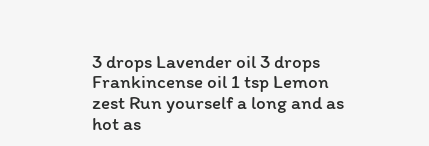3 drops Lavender oil 3 drops Frankincense oil 1 tsp Lemon zest Run yourself a long and as hot as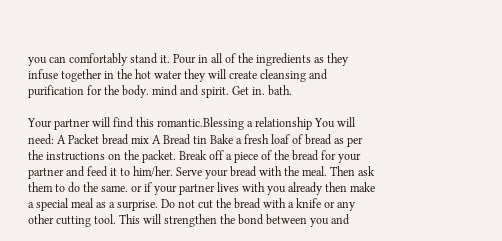you can comfortably stand it. Pour in all of the ingredients as they infuse together in the hot water they will create cleansing and purification for the body. mind and spirit. Get in. bath.

Your partner will find this romantic.Blessing a relationship You will need: A Packet bread mix A Bread tin Bake a fresh loaf of bread as per the instructions on the packet. Break off a piece of the bread for your partner and feed it to him/her. Serve your bread with the meal. Then ask them to do the same. or if your partner lives with you already then make a special meal as a surprise. Do not cut the bread with a knife or any other cutting tool. This will strengthen the bond between you and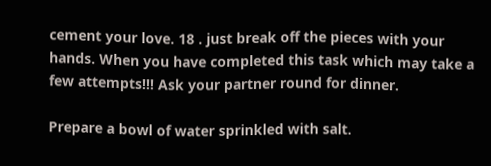cement your love. 18 . just break off the pieces with your hands. When you have completed this task which may take a few attempts!!! Ask your partner round for dinner.

Prepare a bowl of water sprinkled with salt.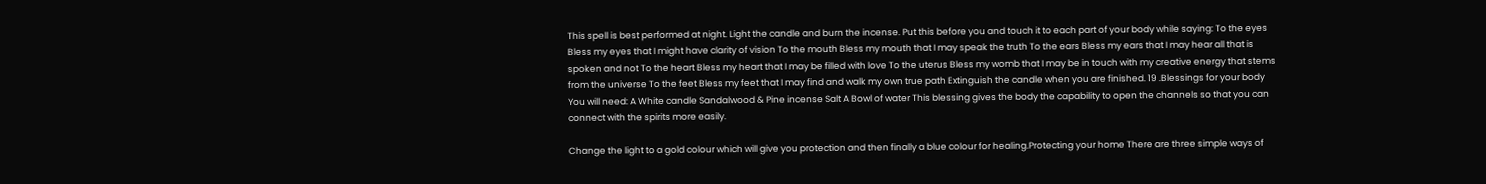This spell is best performed at night. Light the candle and burn the incense. Put this before you and touch it to each part of your body while saying: To the eyes Bless my eyes that I might have clarity of vision To the mouth Bless my mouth that I may speak the truth To the ears Bless my ears that I may hear all that is spoken and not To the heart Bless my heart that I may be filled with love To the uterus Bless my womb that I may be in touch with my creative energy that stems from the universe To the feet Bless my feet that I may find and walk my own true path Extinguish the candle when you are finished. 19 .Blessings for your body You will need: A White candle Sandalwood & Pine incense Salt A Bowl of water This blessing gives the body the capability to open the channels so that you can connect with the spirits more easily.

Change the light to a gold colour which will give you protection and then finally a blue colour for healing.Protecting your home There are three simple ways of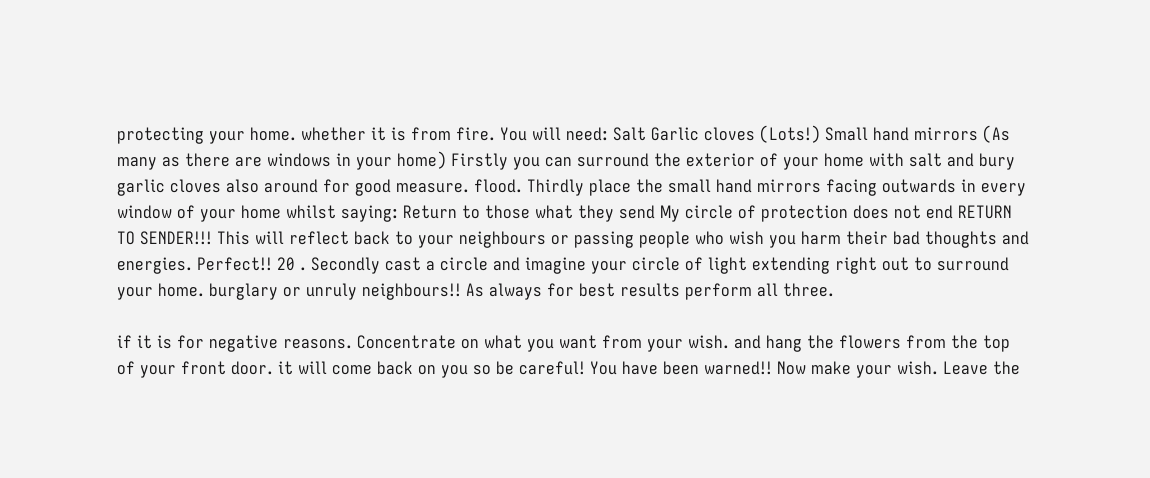protecting your home. whether it is from fire. You will need: Salt Garlic cloves (Lots!) Small hand mirrors (As many as there are windows in your home) Firstly you can surround the exterior of your home with salt and bury garlic cloves also around for good measure. flood. Thirdly place the small hand mirrors facing outwards in every window of your home whilst saying: Return to those what they send My circle of protection does not end RETURN TO SENDER!!! This will reflect back to your neighbours or passing people who wish you harm their bad thoughts and energies. Perfect!! 20 . Secondly cast a circle and imagine your circle of light extending right out to surround your home. burglary or unruly neighbours!! As always for best results perform all three.

if it is for negative reasons. Concentrate on what you want from your wish. and hang the flowers from the top of your front door. it will come back on you so be careful! You have been warned!! Now make your wish. Leave the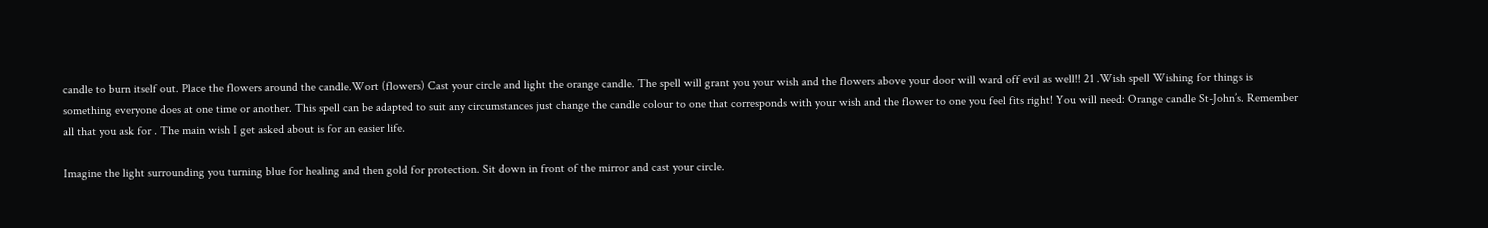candle to burn itself out. Place the flowers around the candle.Wort (flowers) Cast your circle and light the orange candle. The spell will grant you your wish and the flowers above your door will ward off evil as well!! 21 .Wish spell Wishing for things is something everyone does at one time or another. This spell can be adapted to suit any circumstances just change the candle colour to one that corresponds with your wish and the flower to one you feel fits right! You will need: Orange candle St-John’s. Remember all that you ask for . The main wish I get asked about is for an easier life.

Imagine the light surrounding you turning blue for healing and then gold for protection. Sit down in front of the mirror and cast your circle.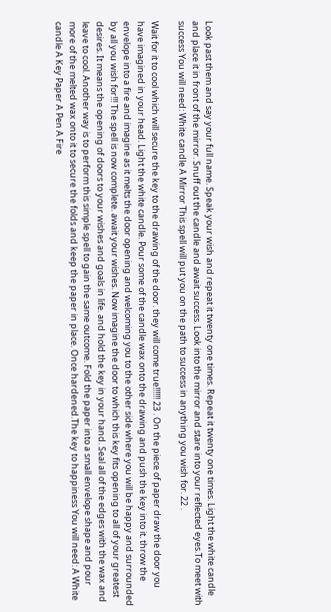Look past them and say your full name. Speak your wish and repeat it twenty one times. Repeat it twenty one times. Light the white candle and place it in front of the mirror. Snuff out the candle and await success. Look into the mirror and stare into your reflected eyes.To meet with success You will need: White candle A Mirror This spell will put you on the path to success in anything you wish for. 22 .

Wait for it to cool which will secure the key to the drawing of the door. they will come true!!!!!! 23 . On the piece of paper draw the door you have imagined in your head. Light the white candle. Pour some of the candle wax onto the drawing and push the key into it. throw the envelope into a fire and imagine as it melts the door opening and welcoming you to the other side where you will be happy and surrounded by all you wish for!!! The spell is now complete. await your wishes. Now imagine the door to which this key fits opening to all of your greatest desires. It means the opening of doors to your wishes and goals in life. and hold the key in your hand. Seal all of the edges with the wax and leave to cool. Another way is to perform this simple spell to gain the same outcome. Fold the paper into a small envelope shape and pour more of the melted wax onto it to secure the folds and keep the paper in place. Once hardened.The key to happiness You will need: A White candle A Key Paper A Pen A Fire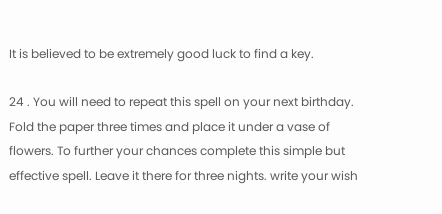It is believed to be extremely good luck to find a key.

24 . You will need to repeat this spell on your next birthday. Fold the paper three times and place it under a vase of flowers. To further your chances complete this simple but effective spell. Leave it there for three nights. write your wish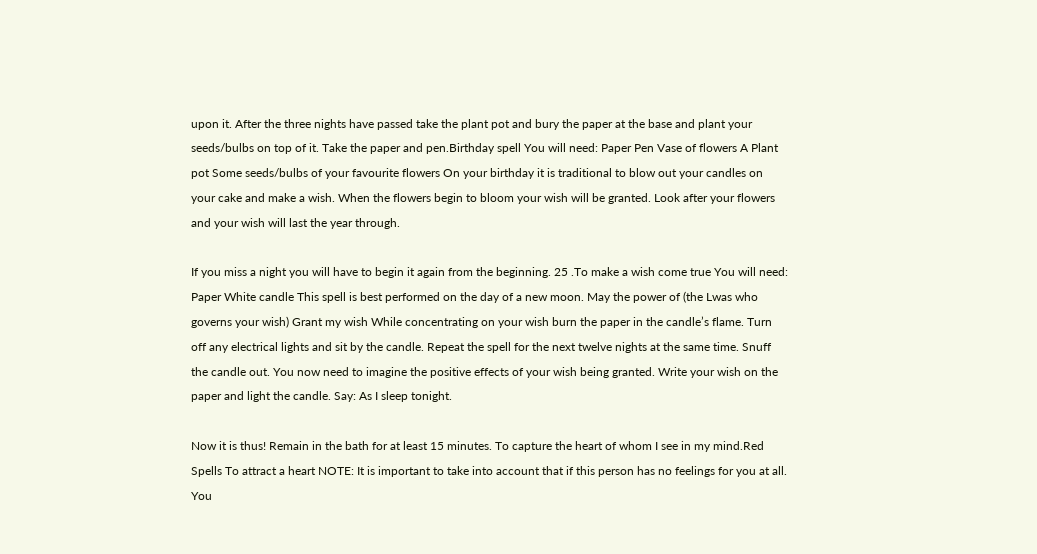upon it. After the three nights have passed take the plant pot and bury the paper at the base and plant your seeds/bulbs on top of it. Take the paper and pen.Birthday spell You will need: Paper Pen Vase of flowers A Plant pot Some seeds/bulbs of your favourite flowers On your birthday it is traditional to blow out your candles on your cake and make a wish. When the flowers begin to bloom your wish will be granted. Look after your flowers and your wish will last the year through.

If you miss a night you will have to begin it again from the beginning. 25 .To make a wish come true You will need: Paper White candle This spell is best performed on the day of a new moon. May the power of (the Lwas who governs your wish) Grant my wish While concentrating on your wish burn the paper in the candle’s flame. Turn off any electrical lights and sit by the candle. Repeat the spell for the next twelve nights at the same time. Snuff the candle out. You now need to imagine the positive effects of your wish being granted. Write your wish on the paper and light the candle. Say: As I sleep tonight.

Now it is thus! Remain in the bath for at least 15 minutes. To capture the heart of whom I see in my mind.Red Spells To attract a heart NOTE: It is important to take into account that if this person has no feelings for you at all. You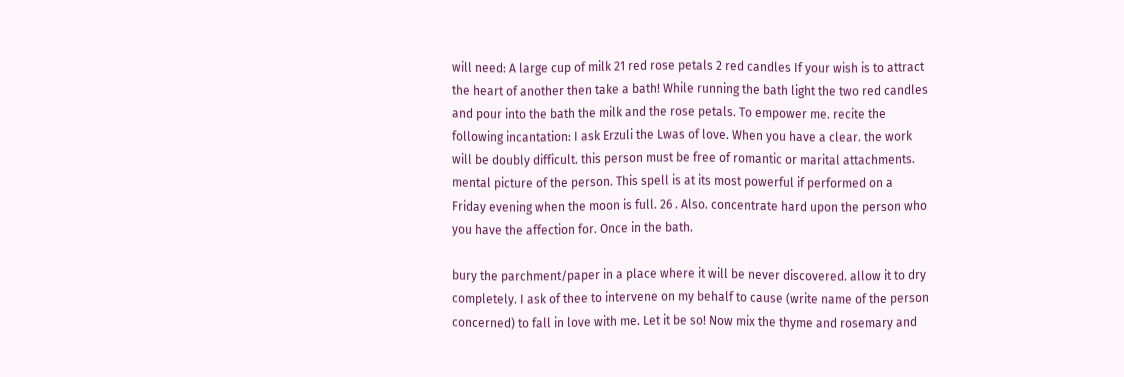will need: A large cup of milk 21 red rose petals 2 red candles If your wish is to attract the heart of another then take a bath! While running the bath light the two red candles and pour into the bath the milk and the rose petals. To empower me. recite the following incantation: I ask Erzuli the Lwas of love. When you have a clear. the work will be doubly difficult. this person must be free of romantic or marital attachments. mental picture of the person. This spell is at its most powerful if performed on a Friday evening when the moon is full. 26 . Also. concentrate hard upon the person who you have the affection for. Once in the bath.

bury the parchment/paper in a place where it will be never discovered. allow it to dry completely. I ask of thee to intervene on my behalf to cause (write name of the person concerned) to fall in love with me. Let it be so! Now mix the thyme and rosemary and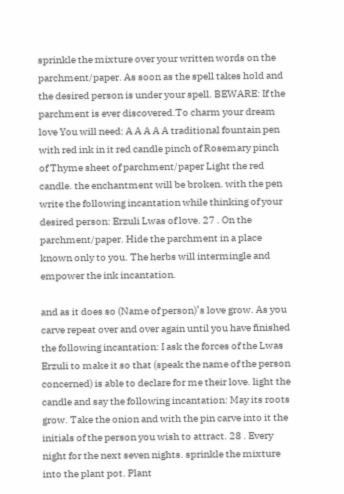sprinkle the mixture over your written words on the parchment/paper. As soon as the spell takes hold and the desired person is under your spell. BEWARE: If the parchment is ever discovered.To charm your dream love You will need: A A A A A traditional fountain pen with red ink in it red candle pinch of Rosemary pinch of Thyme sheet of parchment/paper Light the red candle. the enchantment will be broken. with the pen write the following incantation while thinking of your desired person: Erzuli Lwas of love. 27 . On the parchment/paper. Hide the parchment in a place known only to you. The herbs will intermingle and empower the ink incantation.

and as it does so (Name of person)’s love grow. As you carve repeat over and over again until you have finished the following incantation: I ask the forces of the Lwas Erzuli to make it so that (speak the name of the person concerned) is able to declare for me their love. light the candle and say the following incantation: May its roots grow. Take the onion and with the pin carve into it the initials of the person you wish to attract. 28 . Every night for the next seven nights. sprinkle the mixture into the plant pot. Plant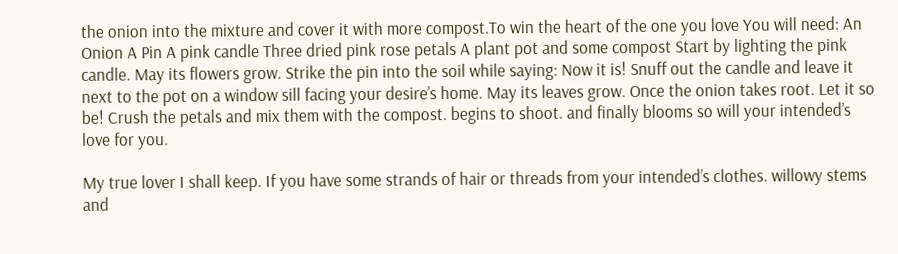the onion into the mixture and cover it with more compost.To win the heart of the one you love You will need: An Onion A Pin A pink candle Three dried pink rose petals A plant pot and some compost Start by lighting the pink candle. May its flowers grow. Strike the pin into the soil while saying: Now it is! Snuff out the candle and leave it next to the pot on a window sill facing your desire’s home. May its leaves grow. Once the onion takes root. Let it so be! Crush the petals and mix them with the compost. begins to shoot. and finally blooms so will your intended’s love for you.

My true lover I shall keep. If you have some strands of hair or threads from your intended’s clothes. willowy stems and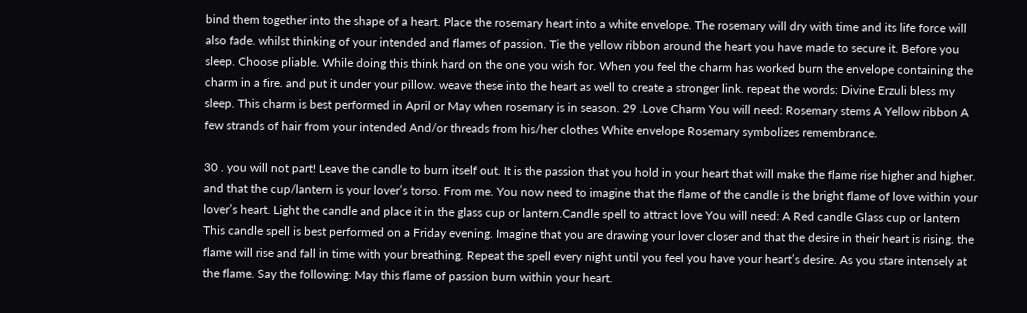bind them together into the shape of a heart. Place the rosemary heart into a white envelope. The rosemary will dry with time and its life force will also fade. whilst thinking of your intended and flames of passion. Tie the yellow ribbon around the heart you have made to secure it. Before you sleep. Choose pliable. While doing this think hard on the one you wish for. When you feel the charm has worked burn the envelope containing the charm in a fire. and put it under your pillow. weave these into the heart as well to create a stronger link. repeat the words: Divine Erzuli bless my sleep. This charm is best performed in April or May when rosemary is in season. 29 .Love Charm You will need: Rosemary stems A Yellow ribbon A few strands of hair from your intended And/or threads from his/her clothes White envelope Rosemary symbolizes remembrance.

30 . you will not part! Leave the candle to burn itself out. It is the passion that you hold in your heart that will make the flame rise higher and higher. and that the cup/lantern is your lover’s torso. From me. You now need to imagine that the flame of the candle is the bright flame of love within your lover’s heart. Light the candle and place it in the glass cup or lantern.Candle spell to attract love You will need: A Red candle Glass cup or lantern This candle spell is best performed on a Friday evening. Imagine that you are drawing your lover closer and that the desire in their heart is rising. the flame will rise and fall in time with your breathing. Repeat the spell every night until you feel you have your heart’s desire. As you stare intensely at the flame. Say the following: May this flame of passion burn within your heart.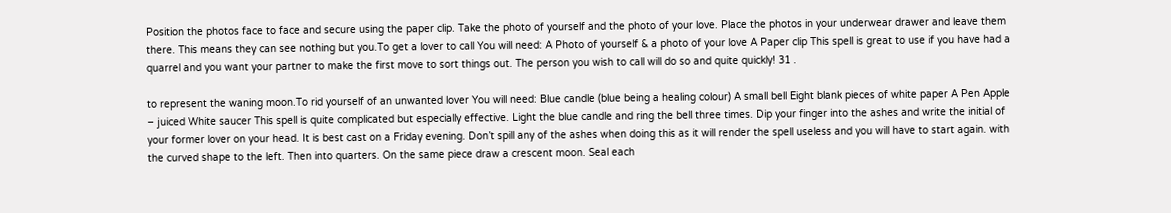Position the photos face to face and secure using the paper clip. Take the photo of yourself and the photo of your love. Place the photos in your underwear drawer and leave them there. This means they can see nothing but you.To get a lover to call You will need: A Photo of yourself & a photo of your love A Paper clip This spell is great to use if you have had a quarrel and you want your partner to make the first move to sort things out. The person you wish to call will do so and quite quickly! 31 .

to represent the waning moon.To rid yourself of an unwanted lover You will need: Blue candle (blue being a healing colour) A small bell Eight blank pieces of white paper A Pen Apple – juiced White saucer This spell is quite complicated but especially effective. Light the blue candle and ring the bell three times. Dip your finger into the ashes and write the initial of your former lover on your head. It is best cast on a Friday evening. Don’t spill any of the ashes when doing this as it will render the spell useless and you will have to start again. with the curved shape to the left. Then into quarters. On the same piece draw a crescent moon. Seal each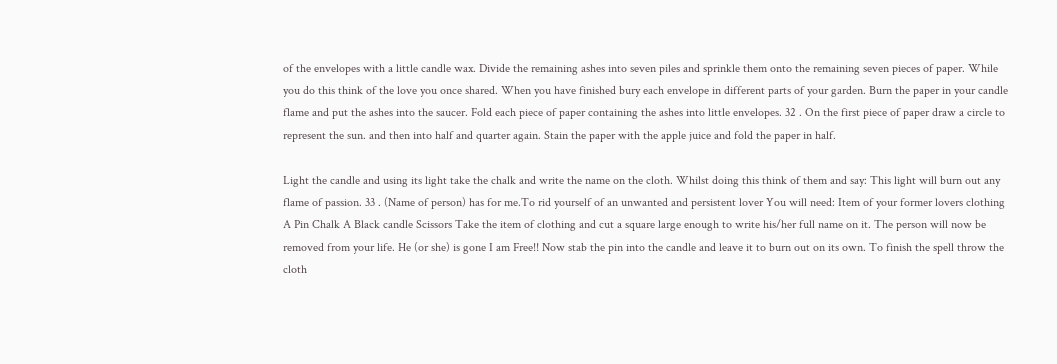of the envelopes with a little candle wax. Divide the remaining ashes into seven piles and sprinkle them onto the remaining seven pieces of paper. While you do this think of the love you once shared. When you have finished bury each envelope in different parts of your garden. Burn the paper in your candle flame and put the ashes into the saucer. Fold each piece of paper containing the ashes into little envelopes. 32 . On the first piece of paper draw a circle to represent the sun. and then into half and quarter again. Stain the paper with the apple juice and fold the paper in half.

Light the candle and using its light take the chalk and write the name on the cloth. Whilst doing this think of them and say: This light will burn out any flame of passion. 33 . (Name of person) has for me.To rid yourself of an unwanted and persistent lover You will need: Item of your former lovers clothing A Pin Chalk A Black candle Scissors Take the item of clothing and cut a square large enough to write his/her full name on it. The person will now be removed from your life. He (or she) is gone I am Free!! Now stab the pin into the candle and leave it to burn out on its own. To finish the spell throw the cloth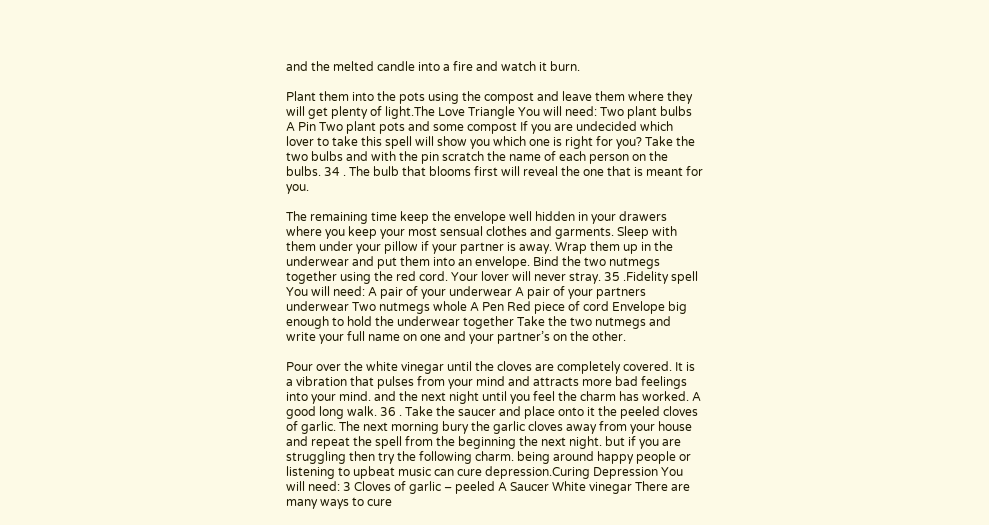and the melted candle into a fire and watch it burn.

Plant them into the pots using the compost and leave them where they will get plenty of light.The Love Triangle You will need: Two plant bulbs A Pin Two plant pots and some compost If you are undecided which lover to take this spell will show you which one is right for you? Take the two bulbs and with the pin scratch the name of each person on the bulbs. 34 . The bulb that blooms first will reveal the one that is meant for you.

The remaining time keep the envelope well hidden in your drawers where you keep your most sensual clothes and garments. Sleep with them under your pillow if your partner is away. Wrap them up in the underwear and put them into an envelope. Bind the two nutmegs together using the red cord. Your lover will never stray. 35 .Fidelity spell You will need: A pair of your underwear A pair of your partners underwear Two nutmegs whole A Pen Red piece of cord Envelope big enough to hold the underwear together Take the two nutmegs and write your full name on one and your partner’s on the other.

Pour over the white vinegar until the cloves are completely covered. It is a vibration that pulses from your mind and attracts more bad feelings into your mind. and the next night until you feel the charm has worked. A good long walk. 36 . Take the saucer and place onto it the peeled cloves of garlic. The next morning bury the garlic cloves away from your house and repeat the spell from the beginning the next night. but if you are struggling then try the following charm. being around happy people or listening to upbeat music can cure depression.Curing Depression You will need: 3 Cloves of garlic – peeled A Saucer White vinegar There are many ways to cure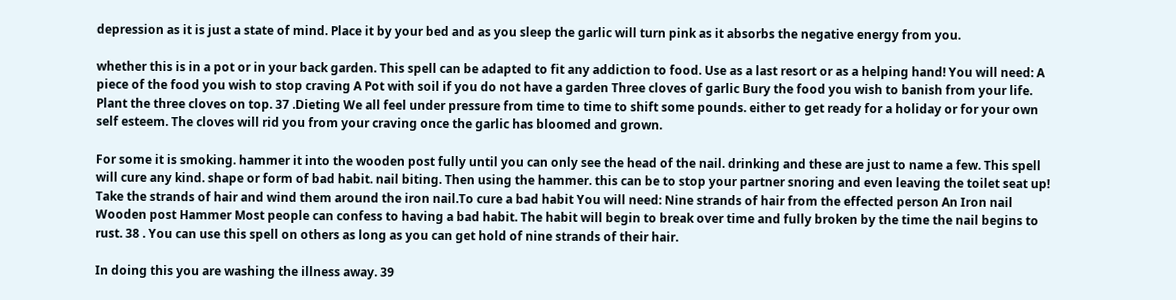depression as it is just a state of mind. Place it by your bed and as you sleep the garlic will turn pink as it absorbs the negative energy from you.

whether this is in a pot or in your back garden. This spell can be adapted to fit any addiction to food. Use as a last resort or as a helping hand! You will need: A piece of the food you wish to stop craving A Pot with soil if you do not have a garden Three cloves of garlic Bury the food you wish to banish from your life. Plant the three cloves on top. 37 .Dieting We all feel under pressure from time to time to shift some pounds. either to get ready for a holiday or for your own self esteem. The cloves will rid you from your craving once the garlic has bloomed and grown.

For some it is smoking. hammer it into the wooden post fully until you can only see the head of the nail. drinking and these are just to name a few. This spell will cure any kind. shape or form of bad habit. nail biting. Then using the hammer. this can be to stop your partner snoring and even leaving the toilet seat up! Take the strands of hair and wind them around the iron nail.To cure a bad habit You will need: Nine strands of hair from the effected person An Iron nail Wooden post Hammer Most people can confess to having a bad habit. The habit will begin to break over time and fully broken by the time the nail begins to rust. 38 . You can use this spell on others as long as you can get hold of nine strands of their hair.

In doing this you are washing the illness away. 39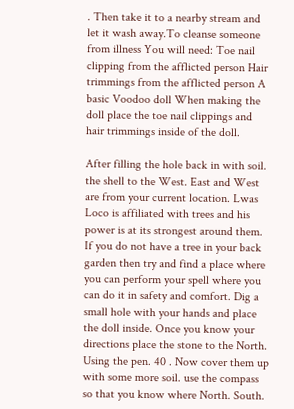. Then take it to a nearby stream and let it wash away.To cleanse someone from illness You will need: Toe nail clipping from the afflicted person Hair trimmings from the afflicted person A basic Voodoo doll When making the doll place the toe nail clippings and hair trimmings inside of the doll.

After filling the hole back in with soil. the shell to the West. East and West are from your current location. Lwas Loco is affiliated with trees and his power is at its strongest around them. If you do not have a tree in your back garden then try and find a place where you can perform your spell where you can do it in safety and comfort. Dig a small hole with your hands and place the doll inside. Once you know your directions place the stone to the North. Using the pen. 40 . Now cover them up with some more soil. use the compass so that you know where North. South.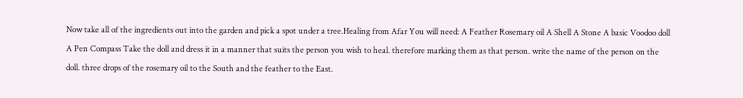Now take all of the ingredients out into the garden and pick a spot under a tree.Healing from Afar You will need: A Feather Rosemary oil A Shell A Stone A basic Voodoo doll A Pen Compass Take the doll and dress it in a manner that suits the person you wish to heal. therefore marking them as that person. write the name of the person on the doll. three drops of the rosemary oil to the South and the feather to the East.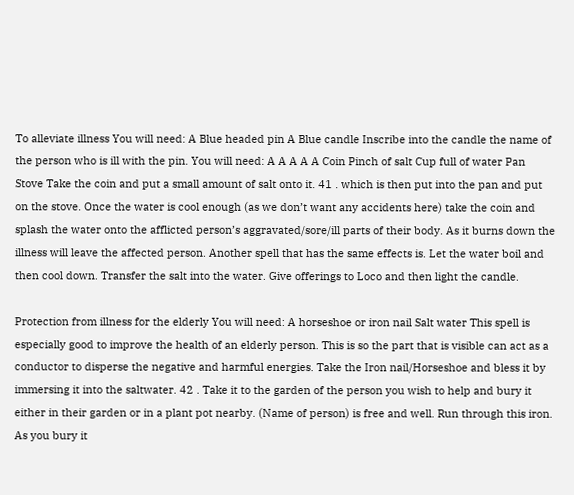To alleviate illness You will need: A Blue headed pin A Blue candle Inscribe into the candle the name of the person who is ill with the pin. You will need: A A A A A Coin Pinch of salt Cup full of water Pan Stove Take the coin and put a small amount of salt onto it. 41 . which is then put into the pan and put on the stove. Once the water is cool enough (as we don’t want any accidents here) take the coin and splash the water onto the afflicted person’s aggravated/sore/ill parts of their body. As it burns down the illness will leave the affected person. Another spell that has the same effects is. Let the water boil and then cool down. Transfer the salt into the water. Give offerings to Loco and then light the candle.

Protection from illness for the elderly You will need: A horseshoe or iron nail Salt water This spell is especially good to improve the health of an elderly person. This is so the part that is visible can act as a conductor to disperse the negative and harmful energies. Take the Iron nail/Horseshoe and bless it by immersing it into the saltwater. 42 . Take it to the garden of the person you wish to help and bury it either in their garden or in a plant pot nearby. (Name of person) is free and well. Run through this iron. As you bury it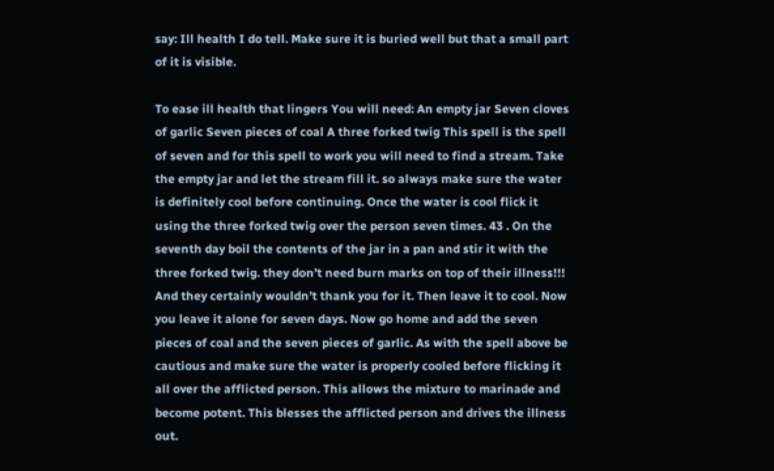say: Ill health I do tell. Make sure it is buried well but that a small part of it is visible.

To ease ill health that lingers You will need: An empty jar Seven cloves of garlic Seven pieces of coal A three forked twig This spell is the spell of seven and for this spell to work you will need to find a stream. Take the empty jar and let the stream fill it. so always make sure the water is definitely cool before continuing. Once the water is cool flick it using the three forked twig over the person seven times. 43 . On the seventh day boil the contents of the jar in a pan and stir it with the three forked twig. they don’t need burn marks on top of their illness!!! And they certainly wouldn’t thank you for it. Then leave it to cool. Now you leave it alone for seven days. Now go home and add the seven pieces of coal and the seven pieces of garlic. As with the spell above be cautious and make sure the water is properly cooled before flicking it all over the afflicted person. This allows the mixture to marinade and become potent. This blesses the afflicted person and drives the illness out.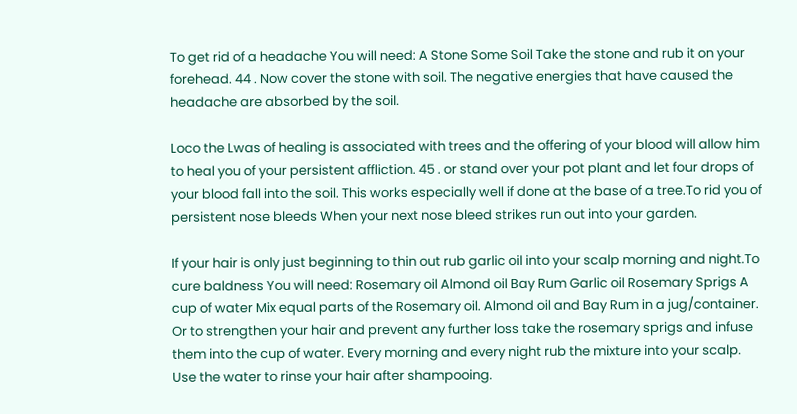To get rid of a headache You will need: A Stone Some Soil Take the stone and rub it on your forehead. 44 . Now cover the stone with soil. The negative energies that have caused the headache are absorbed by the soil.

Loco the Lwas of healing is associated with trees and the offering of your blood will allow him to heal you of your persistent affliction. 45 . or stand over your pot plant and let four drops of your blood fall into the soil. This works especially well if done at the base of a tree.To rid you of persistent nose bleeds When your next nose bleed strikes run out into your garden.

If your hair is only just beginning to thin out rub garlic oil into your scalp morning and night.To cure baldness You will need: Rosemary oil Almond oil Bay Rum Garlic oil Rosemary Sprigs A cup of water Mix equal parts of the Rosemary oil. Almond oil and Bay Rum in a jug/container. Or to strengthen your hair and prevent any further loss take the rosemary sprigs and infuse them into the cup of water. Every morning and every night rub the mixture into your scalp. Use the water to rinse your hair after shampooing.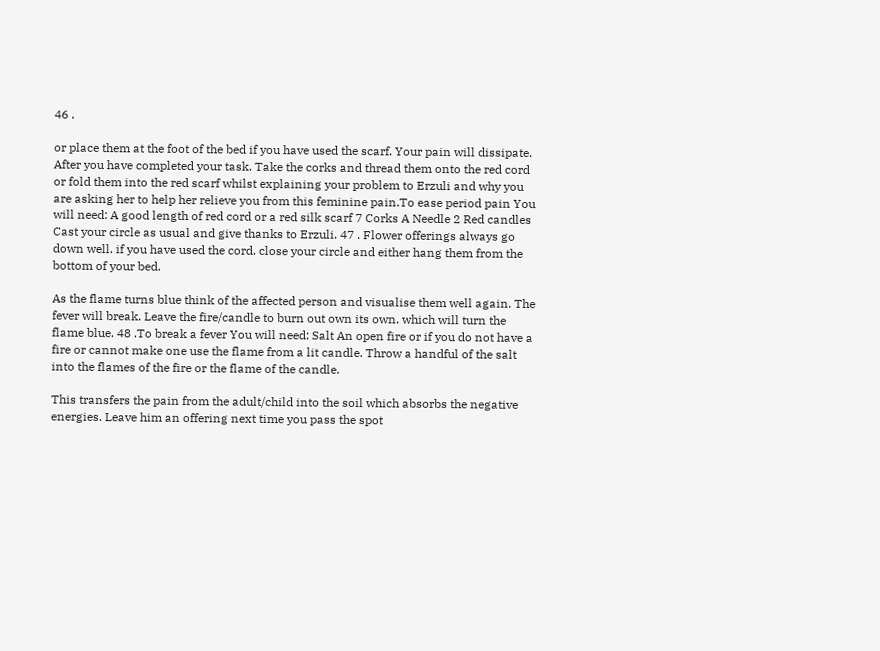46 .

or place them at the foot of the bed if you have used the scarf. Your pain will dissipate. After you have completed your task. Take the corks and thread them onto the red cord or fold them into the red scarf whilst explaining your problem to Erzuli and why you are asking her to help her relieve you from this feminine pain.To ease period pain You will need: A good length of red cord or a red silk scarf 7 Corks A Needle 2 Red candles Cast your circle as usual and give thanks to Erzuli. 47 . Flower offerings always go down well. if you have used the cord. close your circle and either hang them from the bottom of your bed.

As the flame turns blue think of the affected person and visualise them well again. The fever will break. Leave the fire/candle to burn out own its own. which will turn the flame blue. 48 .To break a fever You will need: Salt An open fire or if you do not have a fire or cannot make one use the flame from a lit candle. Throw a handful of the salt into the flames of the fire or the flame of the candle.

This transfers the pain from the adult/child into the soil which absorbs the negative energies. Leave him an offering next time you pass the spot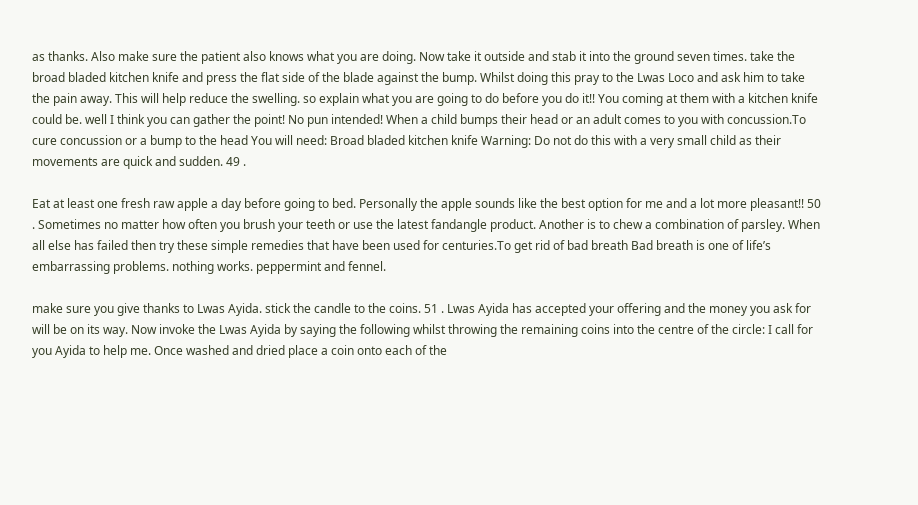as thanks. Also make sure the patient also knows what you are doing. Now take it outside and stab it into the ground seven times. take the broad bladed kitchen knife and press the flat side of the blade against the bump. Whilst doing this pray to the Lwas Loco and ask him to take the pain away. This will help reduce the swelling. so explain what you are going to do before you do it!! You coming at them with a kitchen knife could be. well I think you can gather the point! No pun intended! When a child bumps their head or an adult comes to you with concussion.To cure concussion or a bump to the head You will need: Broad bladed kitchen knife Warning: Do not do this with a very small child as their movements are quick and sudden. 49 .

Eat at least one fresh raw apple a day before going to bed. Personally the apple sounds like the best option for me and a lot more pleasant!! 50 . Sometimes no matter how often you brush your teeth or use the latest fandangle product. Another is to chew a combination of parsley. When all else has failed then try these simple remedies that have been used for centuries.To get rid of bad breath Bad breath is one of life’s embarrassing problems. nothing works. peppermint and fennel.

make sure you give thanks to Lwas Ayida. stick the candle to the coins. 51 . Lwas Ayida has accepted your offering and the money you ask for will be on its way. Now invoke the Lwas Ayida by saying the following whilst throwing the remaining coins into the centre of the circle: I call for you Ayida to help me. Once washed and dried place a coin onto each of the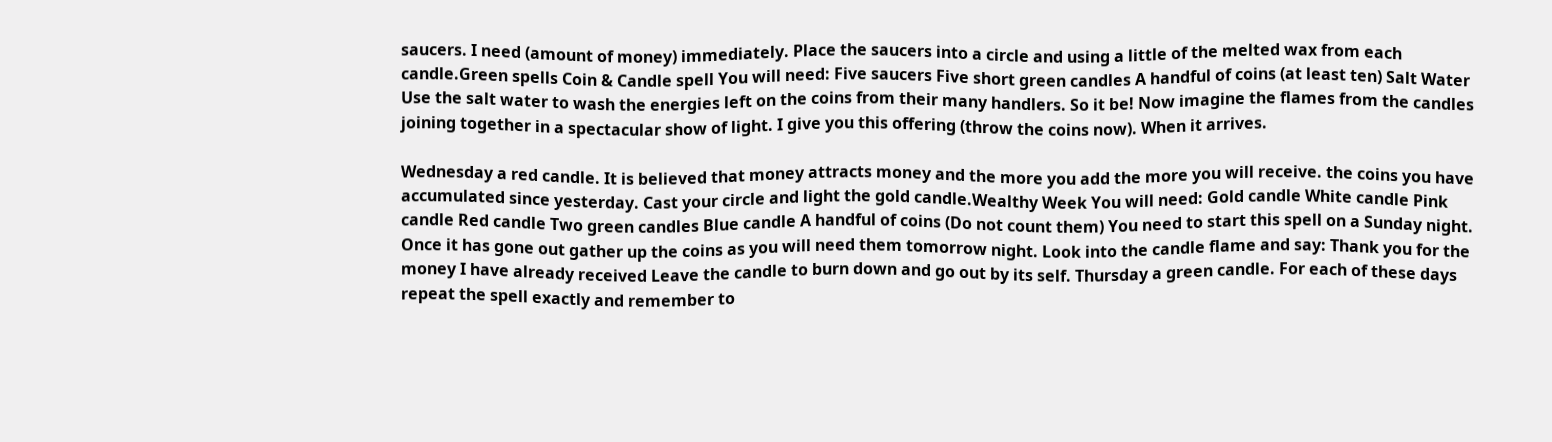saucers. I need (amount of money) immediately. Place the saucers into a circle and using a little of the melted wax from each candle.Green spells Coin & Candle spell You will need: Five saucers Five short green candles A handful of coins (at least ten) Salt Water Use the salt water to wash the energies left on the coins from their many handlers. So it be! Now imagine the flames from the candles joining together in a spectacular show of light. I give you this offering (throw the coins now). When it arrives.

Wednesday a red candle. It is believed that money attracts money and the more you add the more you will receive. the coins you have accumulated since yesterday. Cast your circle and light the gold candle.Wealthy Week You will need: Gold candle White candle Pink candle Red candle Two green candles Blue candle A handful of coins (Do not count them) You need to start this spell on a Sunday night. Once it has gone out gather up the coins as you will need them tomorrow night. Look into the candle flame and say: Thank you for the money I have already received Leave the candle to burn down and go out by its self. Thursday a green candle. For each of these days repeat the spell exactly and remember to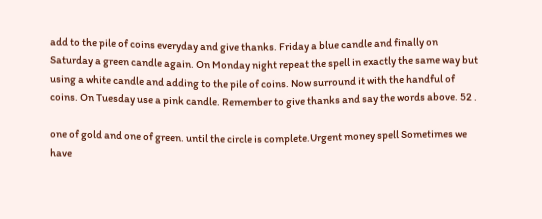add to the pile of coins everyday and give thanks. Friday a blue candle and finally on Saturday a green candle again. On Monday night repeat the spell in exactly the same way but using a white candle and adding to the pile of coins. Now surround it with the handful of coins. On Tuesday use a pink candle. Remember to give thanks and say the words above. 52 .

one of gold and one of green. until the circle is complete.Urgent money spell Sometimes we have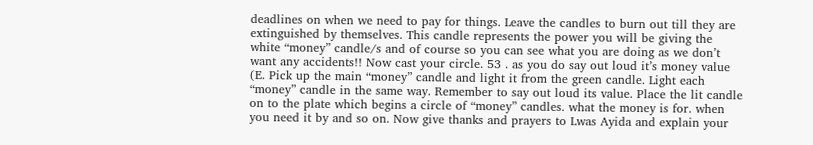deadlines on when we need to pay for things. Leave the candles to burn out till they are extinguished by themselves. This candle represents the power you will be giving the white “money” candle/s and of course so you can see what you are doing as we don’t want any accidents!! Now cast your circle. 53 . as you do say out loud it’s money value (E. Pick up the main “money” candle and light it from the green candle. Light each “money” candle in the same way. Remember to say out loud its value. Place the lit candle on to the plate which begins a circle of “money” candles. what the money is for. when you need it by and so on. Now give thanks and prayers to Lwas Ayida and explain your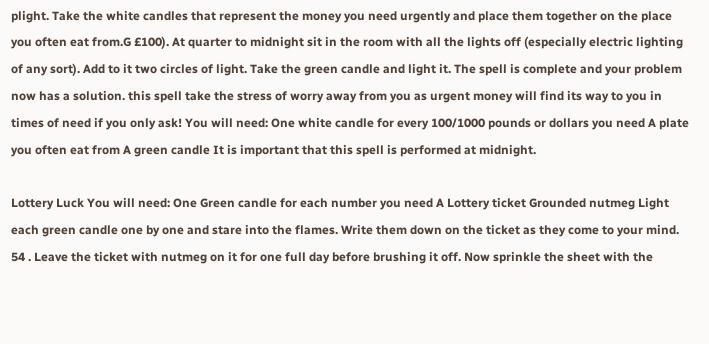plight. Take the white candles that represent the money you need urgently and place them together on the place you often eat from.G £100). At quarter to midnight sit in the room with all the lights off (especially electric lighting of any sort). Add to it two circles of light. Take the green candle and light it. The spell is complete and your problem now has a solution. this spell take the stress of worry away from you as urgent money will find its way to you in times of need if you only ask! You will need: One white candle for every 100/1000 pounds or dollars you need A plate you often eat from A green candle It is important that this spell is performed at midnight.

Lottery Luck You will need: One Green candle for each number you need A Lottery ticket Grounded nutmeg Light each green candle one by one and stare into the flames. Write them down on the ticket as they come to your mind. 54 . Leave the ticket with nutmeg on it for one full day before brushing it off. Now sprinkle the sheet with the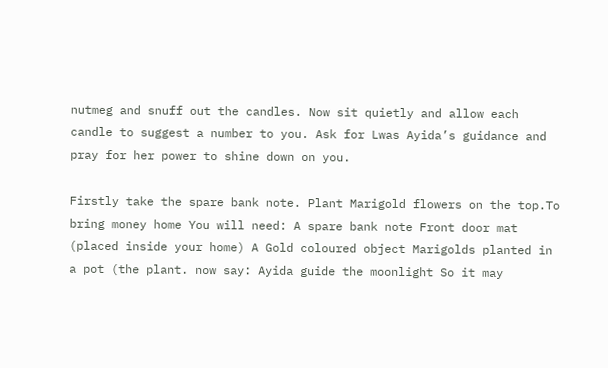nutmeg and snuff out the candles. Now sit quietly and allow each candle to suggest a number to you. Ask for Lwas Ayida’s guidance and pray for her power to shine down on you.

Firstly take the spare bank note. Plant Marigold flowers on the top.To bring money home You will need: A spare bank note Front door mat (placed inside your home) A Gold coloured object Marigolds planted in a pot (the plant. now say: Ayida guide the moonlight So it may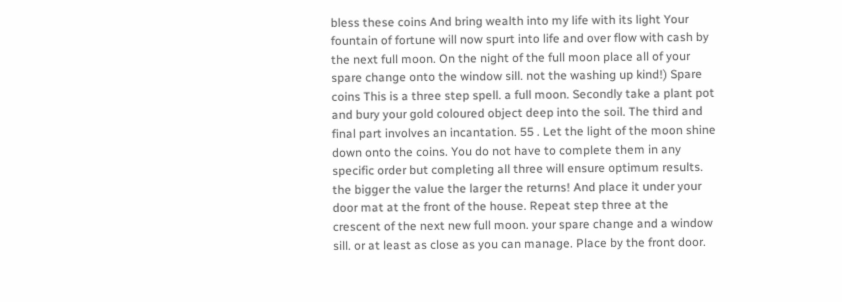bless these coins And bring wealth into my life with its light Your fountain of fortune will now spurt into life and over flow with cash by the next full moon. On the night of the full moon place all of your spare change onto the window sill. not the washing up kind!) Spare coins This is a three step spell. a full moon. Secondly take a plant pot and bury your gold coloured object deep into the soil. The third and final part involves an incantation. 55 . Let the light of the moon shine down onto the coins. You do not have to complete them in any specific order but completing all three will ensure optimum results. the bigger the value the larger the returns! And place it under your door mat at the front of the house. Repeat step three at the crescent of the next new full moon. your spare change and a window sill. or at least as close as you can manage. Place by the front door.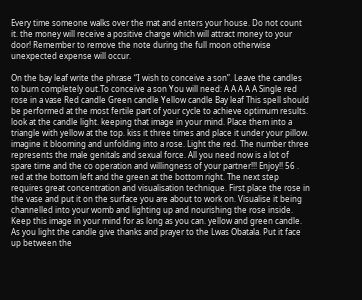Every time someone walks over the mat and enters your house. Do not count it. the money will receive a positive charge which will attract money to your door! Remember to remove the note during the full moon otherwise unexpected expense will occur.

On the bay leaf write the phrase “I wish to conceive a son”. Leave the candles to burn completely out.To conceive a son You will need: A A A A A Single red rose in a vase Red candle Green candle Yellow candle Bay leaf This spell should be performed at the most fertile part of your cycle to achieve optimum results. look at the candle light. keeping that image in your mind. Place them into a triangle with yellow at the top. kiss it three times and place it under your pillow. imagine it blooming and unfolding into a rose. Light the red. The number three represents the male genitals and sexual force. All you need now is a lot of spare time and the co operation and willingness of your partner!!! Enjoy!! 56 . red at the bottom left and the green at the bottom right. The next step requires great concentration and visualisation technique. First place the rose in the vase and put it on the surface you are about to work on. Visualise it being channelled into your womb and lighting up and nourishing the rose inside. Keep this image in your mind for as long as you can. yellow and green candle. As you light the candle give thanks and prayer to the Lwas Obatala. Put it face up between the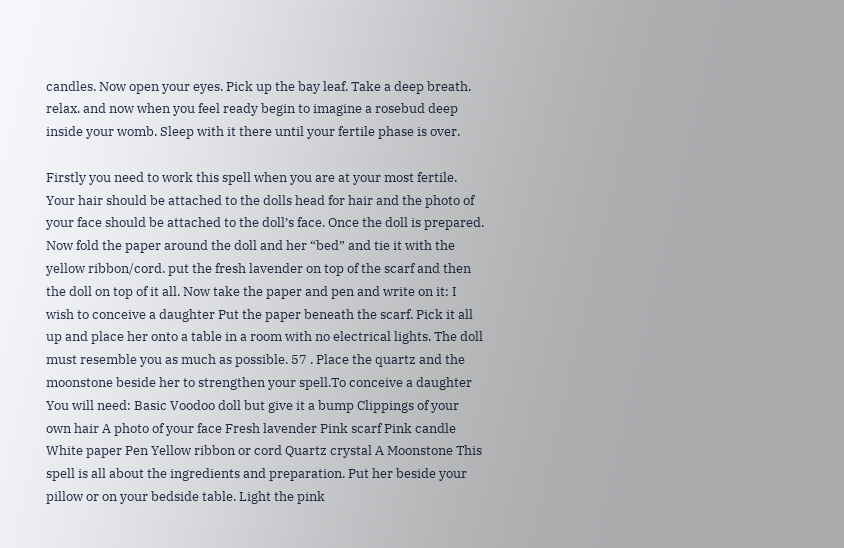candles. Now open your eyes. Pick up the bay leaf. Take a deep breath. relax. and now when you feel ready begin to imagine a rosebud deep inside your womb. Sleep with it there until your fertile phase is over.

Firstly you need to work this spell when you are at your most fertile. Your hair should be attached to the dolls head for hair and the photo of your face should be attached to the doll’s face. Once the doll is prepared. Now fold the paper around the doll and her “bed” and tie it with the yellow ribbon/cord. put the fresh lavender on top of the scarf and then the doll on top of it all. Now take the paper and pen and write on it: I wish to conceive a daughter Put the paper beneath the scarf. Pick it all up and place her onto a table in a room with no electrical lights. The doll must resemble you as much as possible. 57 . Place the quartz and the moonstone beside her to strengthen your spell.To conceive a daughter You will need: Basic Voodoo doll but give it a bump Clippings of your own hair A photo of your face Fresh lavender Pink scarf Pink candle White paper Pen Yellow ribbon or cord Quartz crystal A Moonstone This spell is all about the ingredients and preparation. Put her beside your pillow or on your bedside table. Light the pink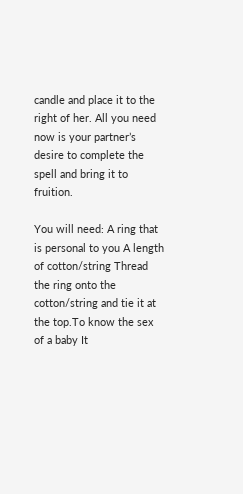candle and place it to the right of her. All you need now is your partner’s desire to complete the spell and bring it to fruition.

You will need: A ring that is personal to you A length of cotton/string Thread the ring onto the cotton/string and tie it at the top.To know the sex of a baby It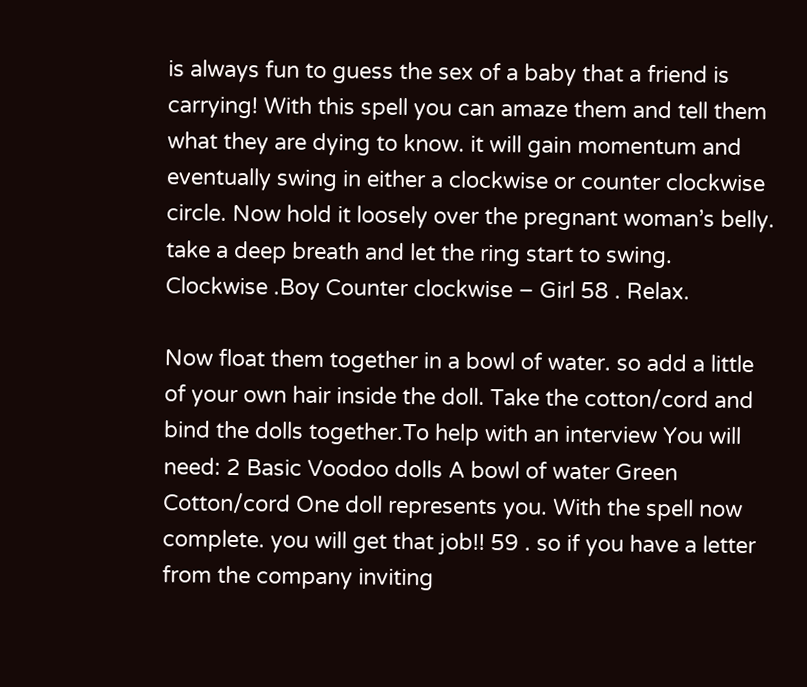is always fun to guess the sex of a baby that a friend is carrying! With this spell you can amaze them and tell them what they are dying to know. it will gain momentum and eventually swing in either a clockwise or counter clockwise circle. Now hold it loosely over the pregnant woman’s belly. take a deep breath and let the ring start to swing. Clockwise .Boy Counter clockwise – Girl 58 . Relax.

Now float them together in a bowl of water. so add a little of your own hair inside the doll. Take the cotton/cord and bind the dolls together.To help with an interview You will need: 2 Basic Voodoo dolls A bowl of water Green Cotton/cord One doll represents you. With the spell now complete. you will get that job!! 59 . so if you have a letter from the company inviting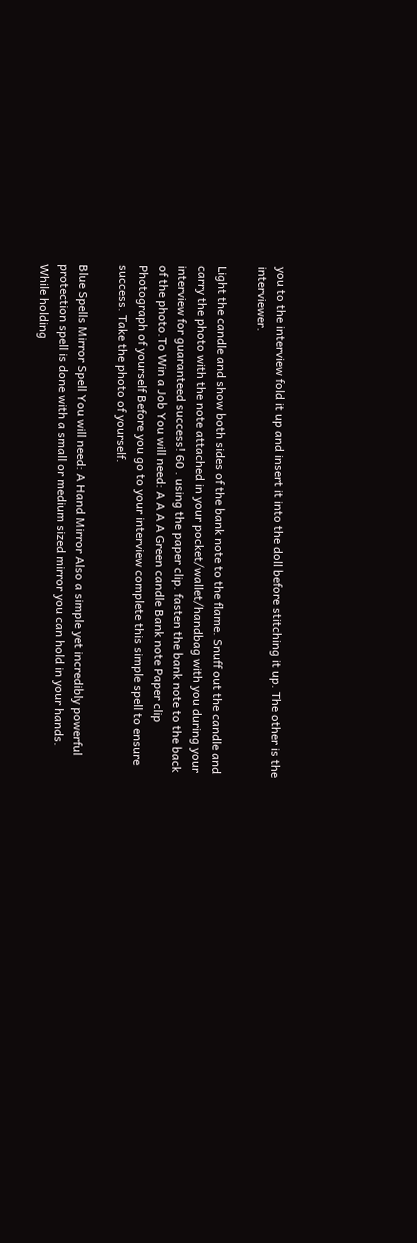you to the interview fold it up and insert it into the doll before stitching it up. The other is the interviewer.

Light the candle and show both sides of the bank note to the flame. Snuff out the candle and carry the photo with the note attached in your pocket/wallet/handbag with you during your interview for guaranteed success! 60 . using the paper clip. fasten the bank note to the back of the photo.To Win a Job You will need: A A A A Green candle Bank note Paper clip Photograph of yourself Before you go to your interview complete this simple spell to ensure success. Take the photo of yourself.

Blue Spells Mirror Spell You will need: A Hand Mirror Also a simple yet incredibly powerful protection spell is done with a small or medium sized mirror you can hold in your hands. While holding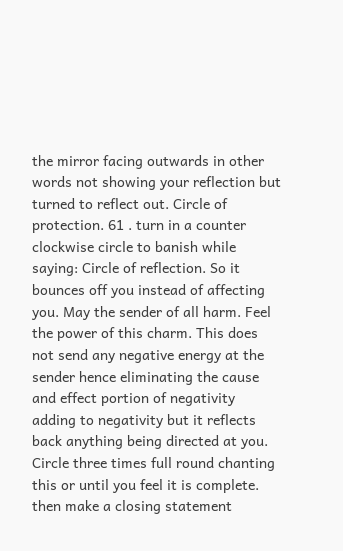the mirror facing outwards in other words not showing your reflection but turned to reflect out. Circle of protection. 61 . turn in a counter clockwise circle to banish while saying: Circle of reflection. So it bounces off you instead of affecting you. May the sender of all harm. Feel the power of this charm. This does not send any negative energy at the sender hence eliminating the cause and effect portion of negativity adding to negativity but it reflects back anything being directed at you. Circle three times full round chanting this or until you feel it is complete. then make a closing statement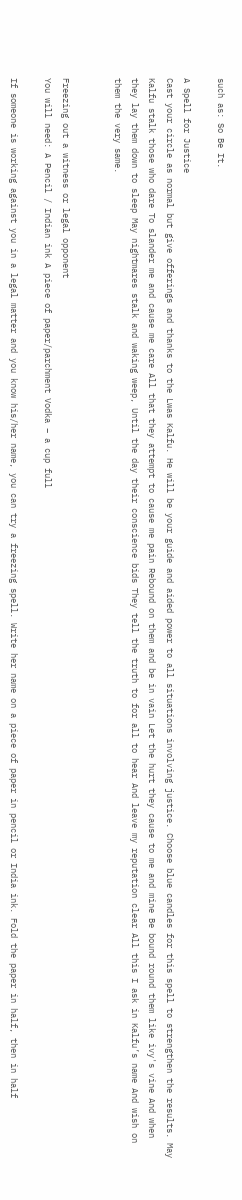such as: So Be It.

A Spell for Justice
Cast your circle as normal but give offerings and thanks to the Lwas Kalfu. He will be your guide and aided power to all situations involving justice. Choose blue candles for this spell to strengthen the results. May Kalfu stalk those who dare To slander me and cause me care All that they attempt to cause me pain Rebound on them and be in vain Let the hurt they cause to me and mine Be bound round them like ivy's vine And when they lay them down to sleep May nightmares stalk and waking weep, Until the day their conscience bids They tell the truth to for all to hear And leave my reputation clear All this I ask in Kalfu’s name And wish on them the very same.


Freezing out a witness or legal opponent
You will need: A Pencil / Indian ink A piece of paper/parchment Vodka – a cup full

If someone is working against you in a legal matter and you know his/her name, you can try a freezing spell. Write her name on a piece of paper in pencil or India ink. Fold the paper in half, then in half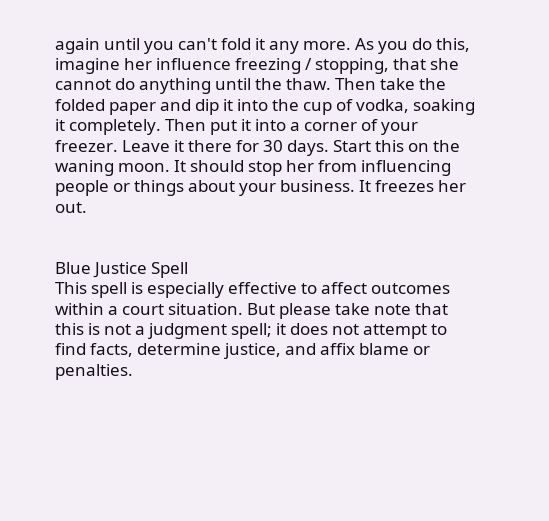again until you can't fold it any more. As you do this, imagine her influence freezing / stopping, that she cannot do anything until the thaw. Then take the folded paper and dip it into the cup of vodka, soaking it completely. Then put it into a corner of your freezer. Leave it there for 30 days. Start this on the waning moon. It should stop her from influencing people or things about your business. It freezes her out.


Blue Justice Spell
This spell is especially effective to affect outcomes within a court situation. But please take note that this is not a judgment spell; it does not attempt to find facts, determine justice, and affix blame or penalties.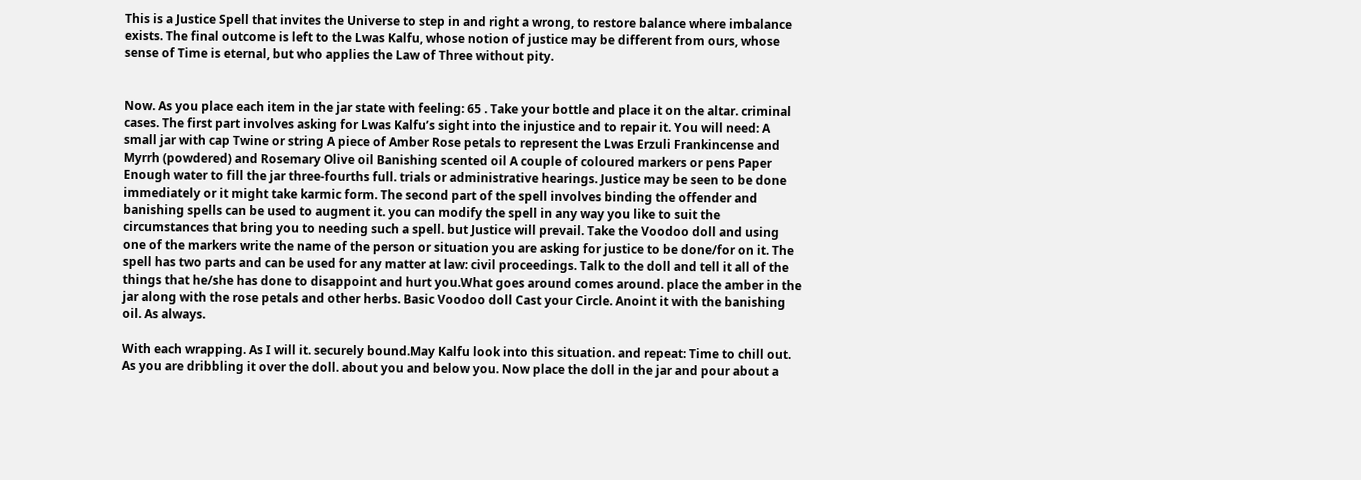This is a Justice Spell that invites the Universe to step in and right a wrong, to restore balance where imbalance exists. The final outcome is left to the Lwas Kalfu, whose notion of justice may be different from ours, whose sense of Time is eternal, but who applies the Law of Three without pity.


Now. As you place each item in the jar state with feeling: 65 . Take your bottle and place it on the altar. criminal cases. The first part involves asking for Lwas Kalfu’s sight into the injustice and to repair it. You will need: A small jar with cap Twine or string A piece of Amber Rose petals to represent the Lwas Erzuli Frankincense and Myrrh (powdered) and Rosemary Olive oil Banishing scented oil A couple of coloured markers or pens Paper Enough water to fill the jar three-fourths full. trials or administrative hearings. Justice may be seen to be done immediately or it might take karmic form. The second part of the spell involves binding the offender and banishing spells can be used to augment it. you can modify the spell in any way you like to suit the circumstances that bring you to needing such a spell. but Justice will prevail. Take the Voodoo doll and using one of the markers write the name of the person or situation you are asking for justice to be done/for on it. The spell has two parts and can be used for any matter at law: civil proceedings. Talk to the doll and tell it all of the things that he/she has done to disappoint and hurt you.What goes around comes around. place the amber in the jar along with the rose petals and other herbs. Basic Voodoo doll Cast your Circle. Anoint it with the banishing oil. As always.

With each wrapping. As I will it. securely bound.May Kalfu look into this situation. and repeat: Time to chill out. As you are dribbling it over the doll. about you and below you. Now place the doll in the jar and pour about a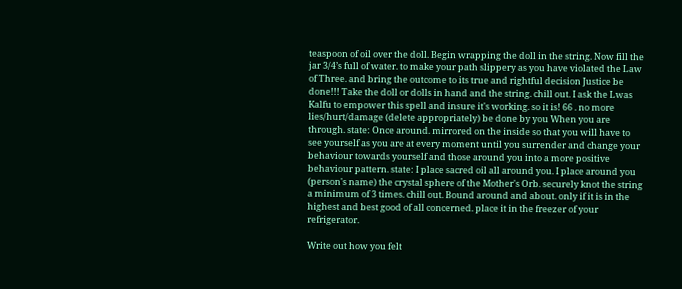teaspoon of oil over the doll. Begin wrapping the doll in the string. Now fill the jar 3/4’s full of water. to make your path slippery as you have violated the Law of Three. and bring the outcome to its true and rightful decision Justice be done!!! Take the doll or dolls in hand and the string. chill out. I ask the Lwas Kalfu to empower this spell and insure it's working. so it is! 66 . no more lies/hurt/damage (delete appropriately) be done by you When you are through. state: Once around. mirrored on the inside so that you will have to see yourself as you are at every moment until you surrender and change your behaviour towards yourself and those around you into a more positive behaviour pattern. state: I place sacred oil all around you. I place around you (person's name) the crystal sphere of the Mother's Orb. securely knot the string a minimum of 3 times. chill out. Bound around and about. only if it is in the highest and best good of all concerned. place it in the freezer of your refrigerator.

Write out how you felt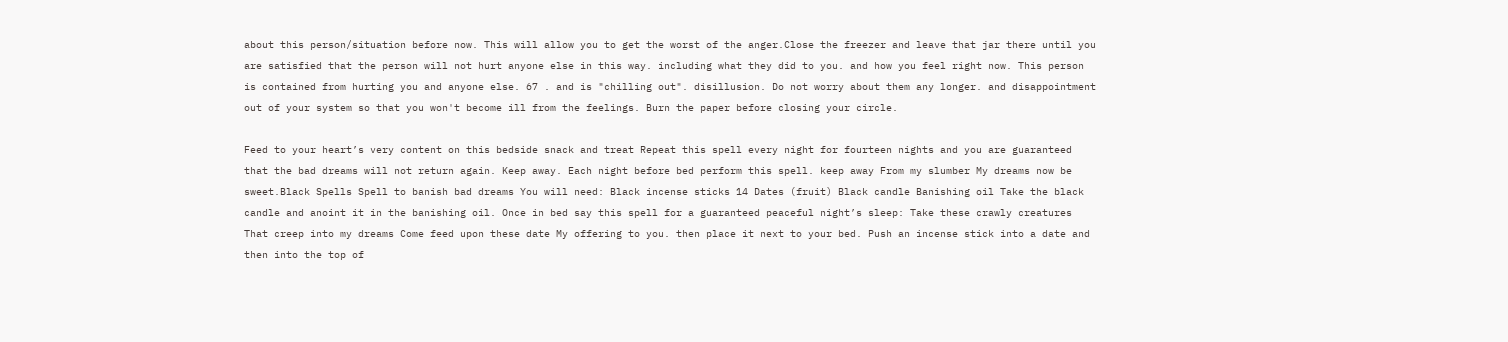about this person/situation before now. This will allow you to get the worst of the anger.Close the freezer and leave that jar there until you are satisfied that the person will not hurt anyone else in this way. including what they did to you. and how you feel right now. This person is contained from hurting you and anyone else. 67 . and is "chilling out". disillusion. Do not worry about them any longer. and disappointment out of your system so that you won't become ill from the feelings. Burn the paper before closing your circle.

Feed to your heart’s very content on this bedside snack and treat Repeat this spell every night for fourteen nights and you are guaranteed that the bad dreams will not return again. Keep away. Each night before bed perform this spell. keep away From my slumber My dreams now be sweet.Black Spells Spell to banish bad dreams You will need: Black incense sticks 14 Dates (fruit) Black candle Banishing oil Take the black candle and anoint it in the banishing oil. Once in bed say this spell for a guaranteed peaceful night’s sleep: Take these crawly creatures That creep into my dreams Come feed upon these date My offering to you. then place it next to your bed. Push an incense stick into a date and then into the top of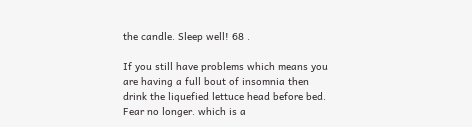the candle. Sleep well! 68 .

If you still have problems which means you are having a full bout of insomnia then drink the liquefied lettuce head before bed. Fear no longer. which is a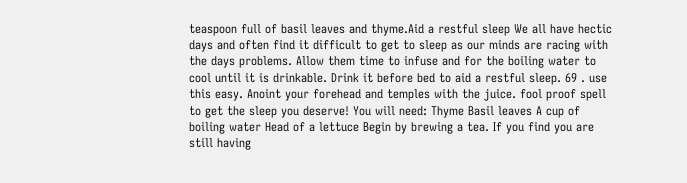teaspoon full of basil leaves and thyme.Aid a restful sleep We all have hectic days and often find it difficult to get to sleep as our minds are racing with the days problems. Allow them time to infuse and for the boiling water to cool until it is drinkable. Drink it before bed to aid a restful sleep. 69 . use this easy. Anoint your forehead and temples with the juice. fool proof spell to get the sleep you deserve! You will need: Thyme Basil leaves A cup of boiling water Head of a lettuce Begin by brewing a tea. If you find you are still having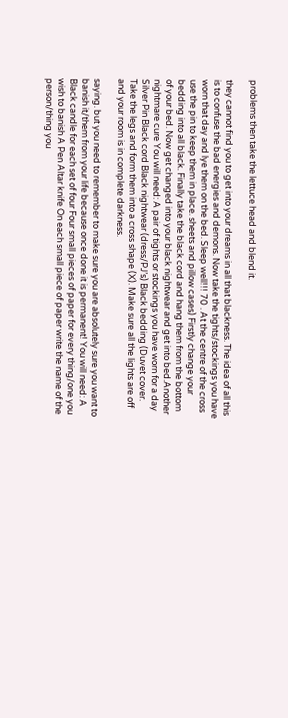problems then take the lettuce head and blend it.

they cannot find you to get into your dreams in all that blackness. The idea of all this is to confuse the bad energies and demons. Now take the tights/stockings you have worn that day and lye them on the bed. Sleep well!!! 70 . At the centre of the cross use the pin to keep them in place. sheets and pillow cases) Firstly change your bedding into all black. Finally take the black cord and hang them from the bottom of your bed. Now get changed into your black nightwear and get into bed.Another nightmare cure You will need: A pair of tights or stockings you have worn for a day Silver Pin Black cord Black nightwear (dress/PJ’s) Black bedding (Duvet cover. Take the legs and form them into a cross shape (X). Make sure all the lights are off and your room is in complete darkness.

saying. but you need to remember to make sure you are absolutely sure you want to banish it/them from your life because once done it is permanent! You will need: A Black candle for each set of four Four small pieces of paper for every thing/one you wish to banish A Pen Altar knife On each small piece of paper write the name of the person/thing you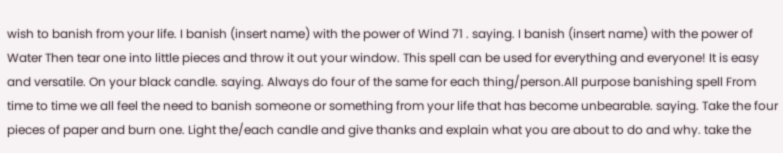wish to banish from your life. I banish (insert name) with the power of Wind 71 . saying. I banish (insert name) with the power of Water Then tear one into little pieces and throw it out your window. This spell can be used for everything and everyone! It is easy and versatile. On your black candle. saying. Always do four of the same for each thing/person.All purpose banishing spell From time to time we all feel the need to banish someone or something from your life that has become unbearable. saying. Take the four pieces of paper and burn one. Light the/each candle and give thanks and explain what you are about to do and why. take the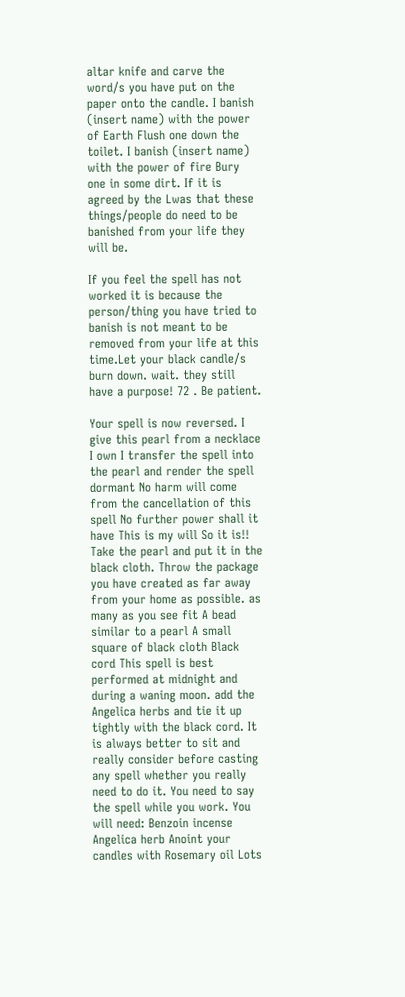altar knife and carve the word/s you have put on the paper onto the candle. I banish (insert name) with the power of Earth Flush one down the toilet. I banish (insert name) with the power of fire Bury one in some dirt. If it is agreed by the Lwas that these things/people do need to be banished from your life they will be.

If you feel the spell has not worked it is because the person/thing you have tried to banish is not meant to be removed from your life at this time.Let your black candle/s burn down. wait. they still have a purpose! 72 . Be patient.

Your spell is now reversed. I give this pearl from a necklace I own I transfer the spell into the pearl and render the spell dormant No harm will come from the cancellation of this spell No further power shall it have This is my will So it is!! Take the pearl and put it in the black cloth. Throw the package you have created as far away from your home as possible. as many as you see fit A bead similar to a pearl A small square of black cloth Black cord This spell is best performed at midnight and during a waning moon. add the Angelica herbs and tie it up tightly with the black cord. It is always better to sit and really consider before casting any spell whether you really need to do it. You need to say the spell while you work. You will need: Benzoin incense Angelica herb Anoint your candles with Rosemary oil Lots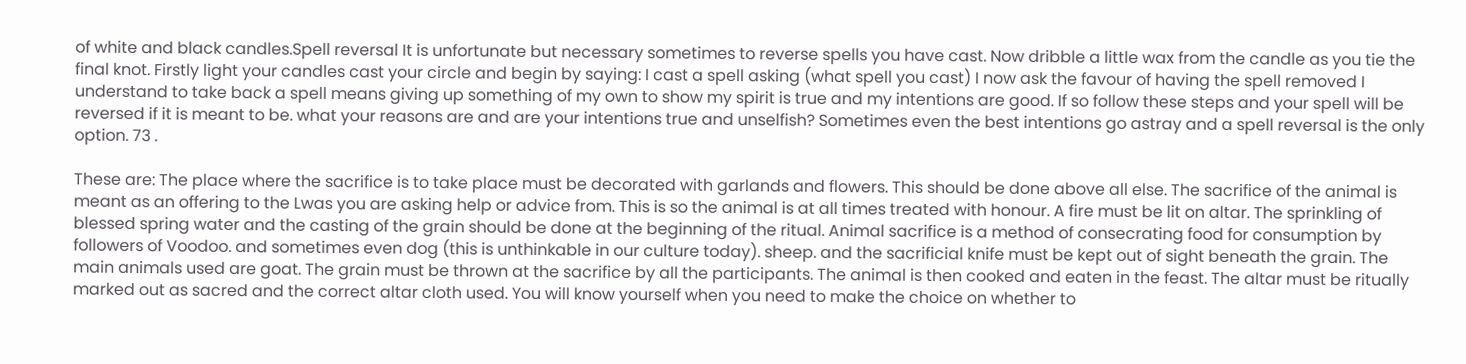of white and black candles.Spell reversal It is unfortunate but necessary sometimes to reverse spells you have cast. Now dribble a little wax from the candle as you tie the final knot. Firstly light your candles cast your circle and begin by saying: I cast a spell asking (what spell you cast) I now ask the favour of having the spell removed I understand to take back a spell means giving up something of my own to show my spirit is true and my intentions are good. If so follow these steps and your spell will be reversed if it is meant to be. what your reasons are and are your intentions true and unselfish? Sometimes even the best intentions go astray and a spell reversal is the only option. 73 .

These are: The place where the sacrifice is to take place must be decorated with garlands and flowers. This should be done above all else. The sacrifice of the animal is meant as an offering to the Lwas you are asking help or advice from. This is so the animal is at all times treated with honour. A fire must be lit on altar. The sprinkling of blessed spring water and the casting of the grain should be done at the beginning of the ritual. Animal sacrifice is a method of consecrating food for consumption by followers of Voodoo. and sometimes even dog (this is unthinkable in our culture today). sheep. and the sacrificial knife must be kept out of sight beneath the grain. The main animals used are goat. The grain must be thrown at the sacrifice by all the participants. The animal is then cooked and eaten in the feast. The altar must be ritually marked out as sacred and the correct altar cloth used. You will know yourself when you need to make the choice on whether to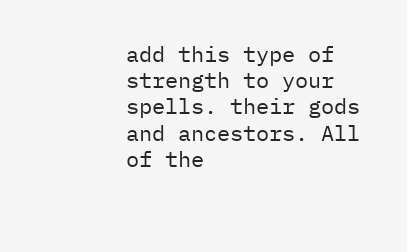add this type of strength to your spells. their gods and ancestors. All of the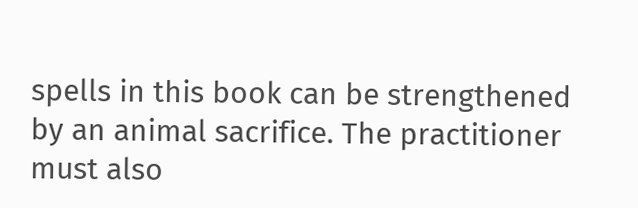spells in this book can be strengthened by an animal sacrifice. The practitioner must also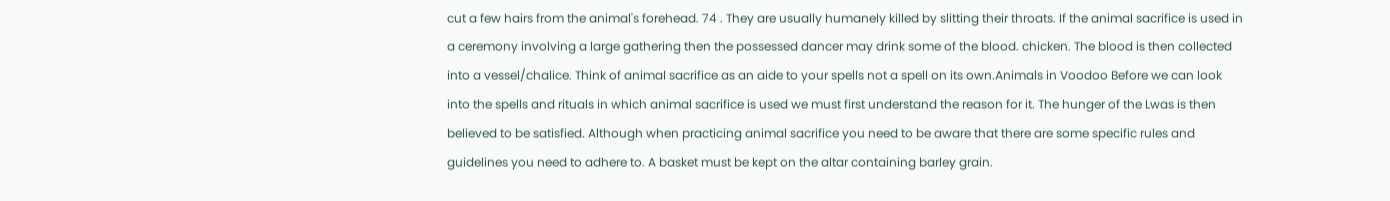cut a few hairs from the animal's forehead. 74 . They are usually humanely killed by slitting their throats. If the animal sacrifice is used in a ceremony involving a large gathering then the possessed dancer may drink some of the blood. chicken. The blood is then collected into a vessel/chalice. Think of animal sacrifice as an aide to your spells not a spell on its own.Animals in Voodoo Before we can look into the spells and rituals in which animal sacrifice is used we must first understand the reason for it. The hunger of the Lwas is then believed to be satisfied. Although when practicing animal sacrifice you need to be aware that there are some specific rules and guidelines you need to adhere to. A basket must be kept on the altar containing barley grain.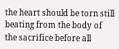the heart should be torn still beating from the body of the sacrifice before all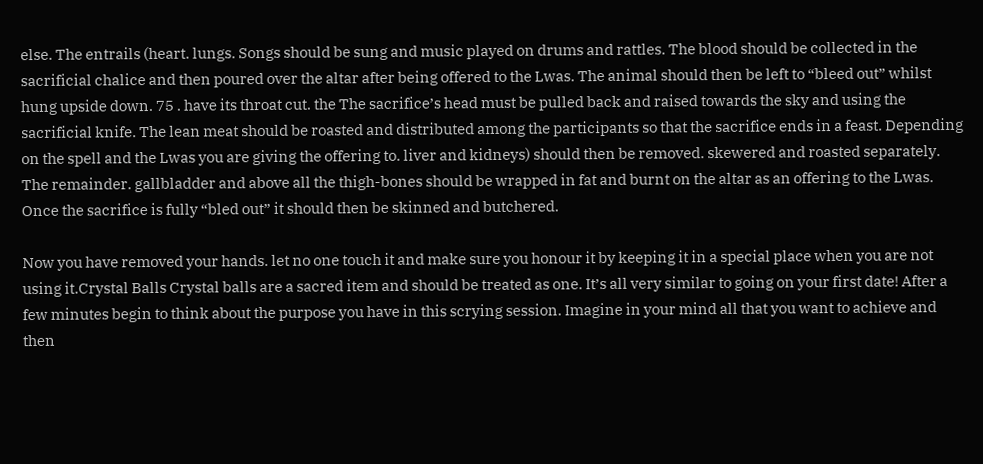else. The entrails (heart. lungs. Songs should be sung and music played on drums and rattles. The blood should be collected in the sacrificial chalice and then poured over the altar after being offered to the Lwas. The animal should then be left to “bleed out” whilst hung upside down. 75 . have its throat cut. the The sacrifice’s head must be pulled back and raised towards the sky and using the sacrificial knife. The lean meat should be roasted and distributed among the participants so that the sacrifice ends in a feast. Depending on the spell and the Lwas you are giving the offering to. liver and kidneys) should then be removed. skewered and roasted separately. The remainder. gallbladder and above all the thigh-bones should be wrapped in fat and burnt on the altar as an offering to the Lwas. Once the sacrifice is fully “bled out” it should then be skinned and butchered.

Now you have removed your hands. let no one touch it and make sure you honour it by keeping it in a special place when you are not using it.Crystal Balls Crystal balls are a sacred item and should be treated as one. It’s all very similar to going on your first date! After a few minutes begin to think about the purpose you have in this scrying session. Imagine in your mind all that you want to achieve and then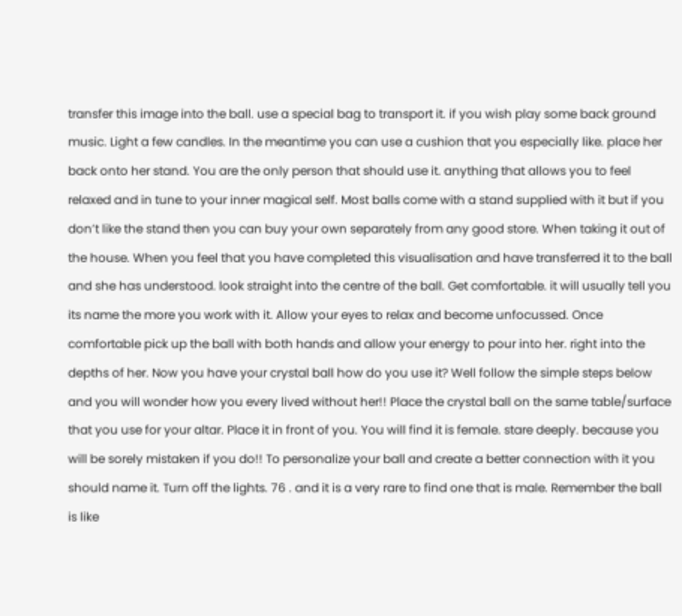transfer this image into the ball. use a special bag to transport it. if you wish play some back ground music. Light a few candles. In the meantime you can use a cushion that you especially like. place her back onto her stand. You are the only person that should use it. anything that allows you to feel relaxed and in tune to your inner magical self. Most balls come with a stand supplied with it but if you don’t like the stand then you can buy your own separately from any good store. When taking it out of the house. When you feel that you have completed this visualisation and have transferred it to the ball and she has understood. look straight into the centre of the ball. Get comfortable. it will usually tell you its name the more you work with it. Allow your eyes to relax and become unfocussed. Once comfortable pick up the ball with both hands and allow your energy to pour into her. right into the depths of her. Now you have your crystal ball how do you use it? Well follow the simple steps below and you will wonder how you every lived without her!! Place the crystal ball on the same table/surface that you use for your altar. Place it in front of you. You will find it is female. stare deeply. because you will be sorely mistaken if you do!! To personalize your ball and create a better connection with it you should name it. Turn off the lights. 76 . and it is a very rare to find one that is male. Remember the ball is like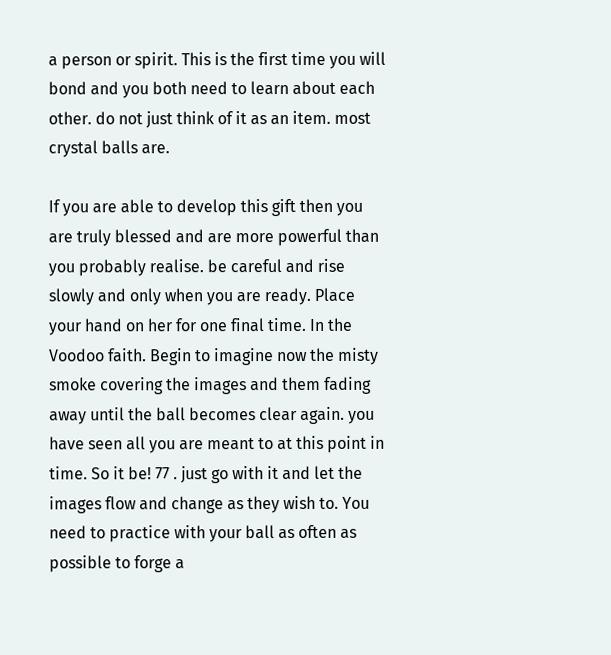a person or spirit. This is the first time you will bond and you both need to learn about each other. do not just think of it as an item. most crystal balls are.

If you are able to develop this gift then you are truly blessed and are more powerful than you probably realise. be careful and rise slowly and only when you are ready. Place your hand on her for one final time. In the Voodoo faith. Begin to imagine now the misty smoke covering the images and them fading away until the ball becomes clear again. you have seen all you are meant to at this point in time. So it be! 77 . just go with it and let the images flow and change as they wish to. You need to practice with your ball as often as possible to forge a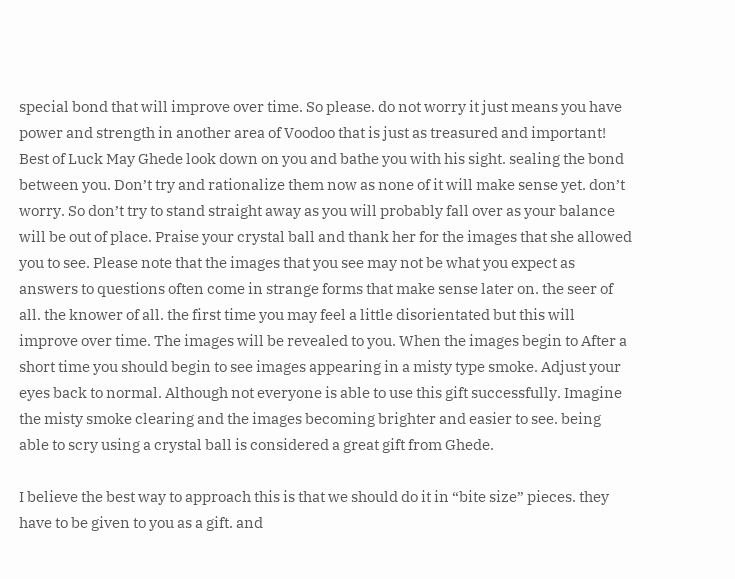special bond that will improve over time. So please. do not worry it just means you have power and strength in another area of Voodoo that is just as treasured and important! Best of Luck May Ghede look down on you and bathe you with his sight. sealing the bond between you. Don’t try and rationalize them now as none of it will make sense yet. don’t worry. So don’t try to stand straight away as you will probably fall over as your balance will be out of place. Praise your crystal ball and thank her for the images that she allowed you to see. Please note that the images that you see may not be what you expect as answers to questions often come in strange forms that make sense later on. the seer of all. the knower of all. the first time you may feel a little disorientated but this will improve over time. The images will be revealed to you. When the images begin to After a short time you should begin to see images appearing in a misty type smoke. Adjust your eyes back to normal. Although not everyone is able to use this gift successfully. Imagine the misty smoke clearing and the images becoming brighter and easier to see. being able to scry using a crystal ball is considered a great gift from Ghede.

I believe the best way to approach this is that we should do it in “bite size” pieces. they have to be given to you as a gift. and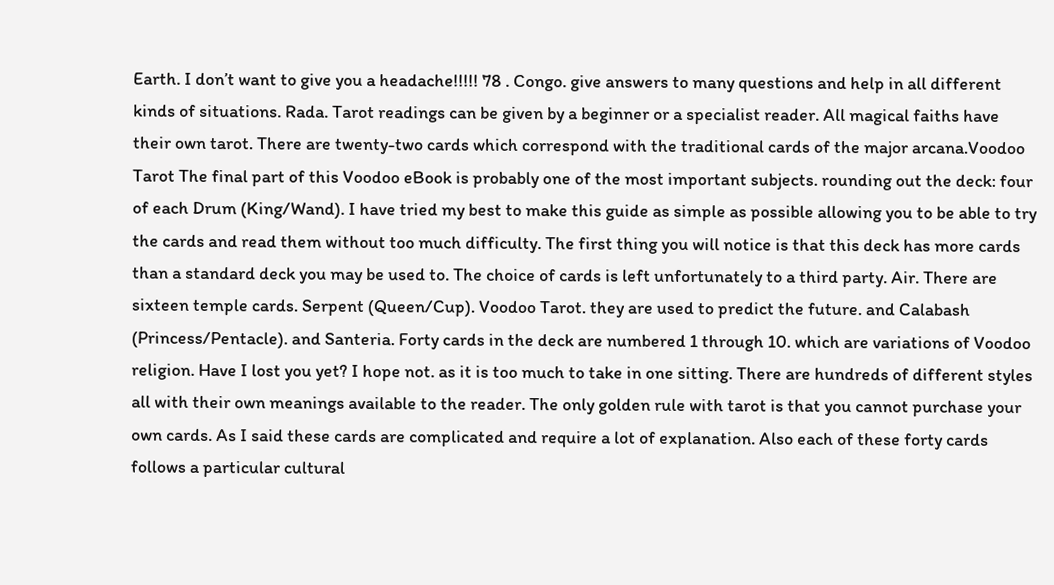Earth. I don’t want to give you a headache!!!!! 78 . Congo. give answers to many questions and help in all different kinds of situations. Rada. Tarot readings can be given by a beginner or a specialist reader. All magical faiths have their own tarot. There are twenty-two cards which correspond with the traditional cards of the major arcana.Voodoo Tarot The final part of this Voodoo eBook is probably one of the most important subjects. rounding out the deck: four of each Drum (King/Wand). I have tried my best to make this guide as simple as possible allowing you to be able to try the cards and read them without too much difficulty. The first thing you will notice is that this deck has more cards than a standard deck you may be used to. The choice of cards is left unfortunately to a third party. Air. There are sixteen temple cards. Serpent (Queen/Cup). Voodoo Tarot. they are used to predict the future. and Calabash (Princess/Pentacle). and Santeria. Forty cards in the deck are numbered 1 through 10. which are variations of Voodoo religion. Have I lost you yet? I hope not. as it is too much to take in one sitting. There are hundreds of different styles all with their own meanings available to the reader. The only golden rule with tarot is that you cannot purchase your own cards. As I said these cards are complicated and require a lot of explanation. Also each of these forty cards follows a particular cultural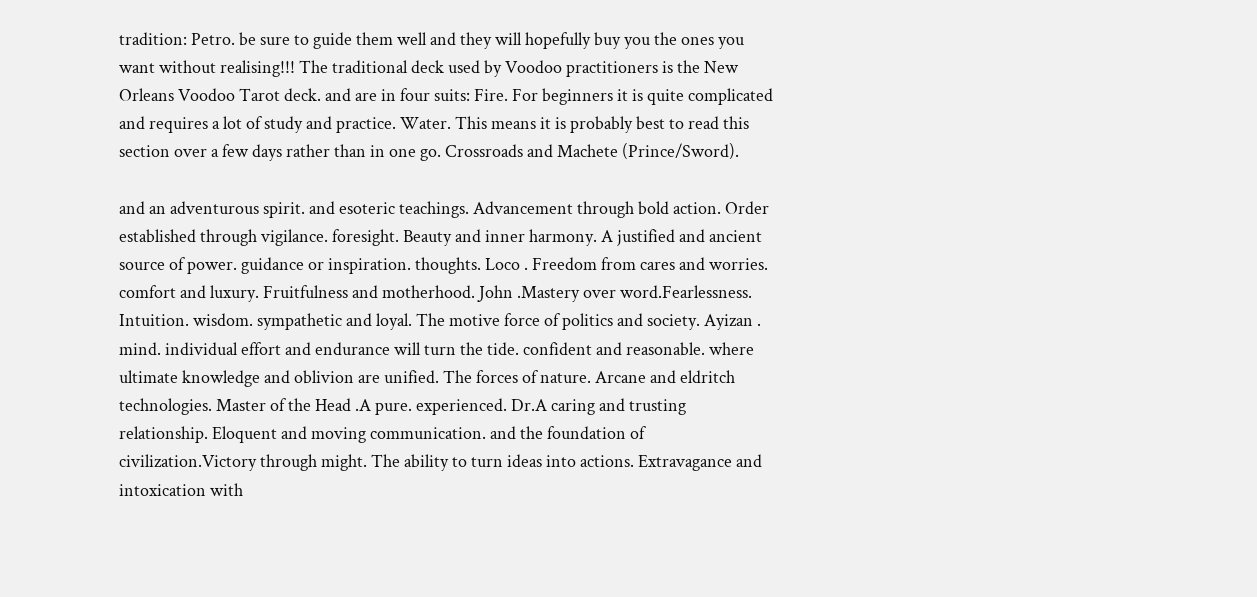tradition: Petro. be sure to guide them well and they will hopefully buy you the ones you want without realising!!! The traditional deck used by Voodoo practitioners is the New Orleans Voodoo Tarot deck. and are in four suits: Fire. For beginners it is quite complicated and requires a lot of study and practice. Water. This means it is probably best to read this section over a few days rather than in one go. Crossroads and Machete (Prince/Sword).

and an adventurous spirit. and esoteric teachings. Advancement through bold action. Order established through vigilance. foresight. Beauty and inner harmony. A justified and ancient source of power. guidance or inspiration. thoughts. Loco . Freedom from cares and worries. comfort and luxury. Fruitfulness and motherhood. John .Mastery over word.Fearlessness. Intuition. wisdom. sympathetic and loyal. The motive force of politics and society. Ayizan . mind. individual effort and endurance will turn the tide. confident and reasonable. where ultimate knowledge and oblivion are unified. The forces of nature. Arcane and eldritch technologies. Master of the Head .A pure. experienced. Dr.A caring and trusting relationship. Eloquent and moving communication. and the foundation of civilization.Victory through might. The ability to turn ideas into actions. Extravagance and intoxication with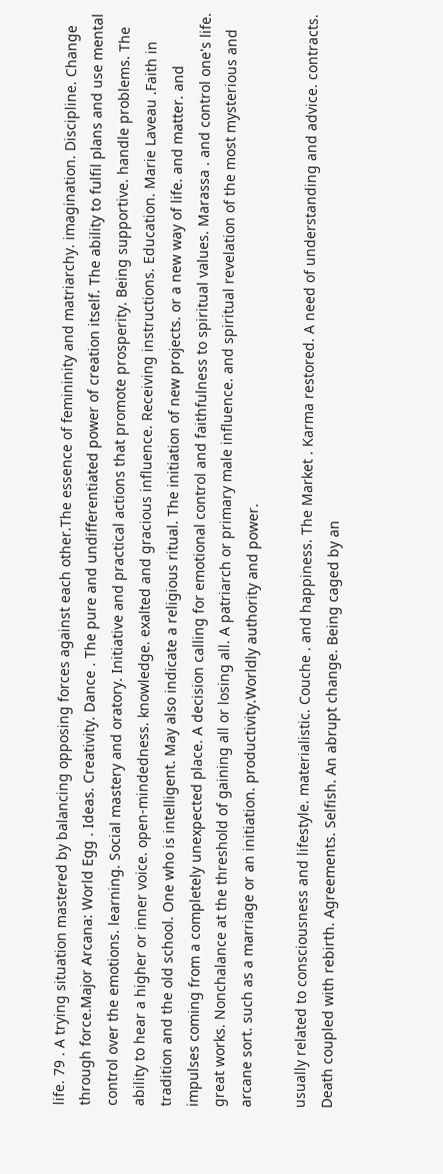life. 79 . A trying situation mastered by balancing opposing forces against each other.The essence of femininity and matriarchy. imagination. Discipline. Change through force.Major Arcana: World Egg . Ideas. Creativity. Dance . The pure and undifferentiated power of creation itself. The ability to fulfil plans and use mental control over the emotions. learning. Social mastery and oratory. Initiative and practical actions that promote prosperity. Being supportive. handle problems. The ability to hear a higher or inner voice. open-mindedness. knowledge. exalted and gracious influence. Receiving instructions. Education. Marie Laveau .Faith in tradition and the old school. One who is intelligent. May also indicate a religious ritual. The initiation of new projects. or a new way of life. and matter. and impulses coming from a completely unexpected place. A decision calling for emotional control and faithfulness to spiritual values. Marassa . and control one's life. great works. Nonchalance at the threshold of gaining all or losing all. A patriarch or primary male influence. and spiritual revelation of the most mysterious and arcane sort. such as a marriage or an initiation. productivity.Worldly authority and power.

usually related to consciousness and lifestyle. materialistic. Couche . and happiness. The Market . Karma restored. A need of understanding and advice. contracts. Death coupled with rebirth. Agreements. Selfish. An abrupt change. Being caged by an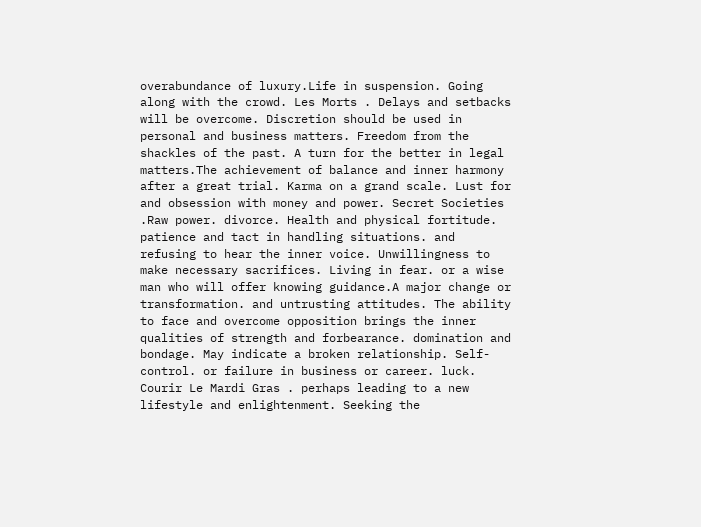overabundance of luxury.Life in suspension. Going along with the crowd. Les Morts . Delays and setbacks will be overcome. Discretion should be used in personal and business matters. Freedom from the shackles of the past. A turn for the better in legal matters.The achievement of balance and inner harmony after a great trial. Karma on a grand scale. Lust for and obsession with money and power. Secret Societies .Raw power. divorce. Health and physical fortitude. patience and tact in handling situations. and refusing to hear the inner voice. Unwillingness to make necessary sacrifices. Living in fear. or a wise man who will offer knowing guidance.A major change or transformation. and untrusting attitudes. The ability to face and overcome opposition brings the inner qualities of strength and forbearance. domination and bondage. May indicate a broken relationship. Self-control. or failure in business or career. luck. Courir Le Mardi Gras . perhaps leading to a new lifestyle and enlightenment. Seeking the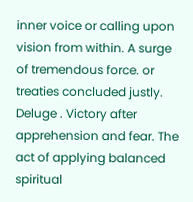inner voice or calling upon vision from within. A surge of tremendous force. or treaties concluded justly. Deluge . Victory after apprehension and fear. The act of applying balanced spiritual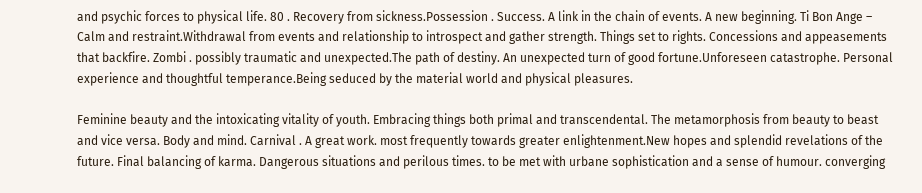and psychic forces to physical life. 80 . Recovery from sickness.Possession . Success. A link in the chain of events. A new beginning. Ti Bon Ange – Calm and restraint.Withdrawal from events and relationship to introspect and gather strength. Things set to rights. Concessions and appeasements that backfire. Zombi . possibly traumatic and unexpected.The path of destiny. An unexpected turn of good fortune.Unforeseen catastrophe. Personal experience and thoughtful temperance.Being seduced by the material world and physical pleasures.

Feminine beauty and the intoxicating vitality of youth. Embracing things both primal and transcendental. The metamorphosis from beauty to beast and vice versa. Body and mind. Carnival . A great work. most frequently towards greater enlightenment.New hopes and splendid revelations of the future. Final balancing of karma. Dangerous situations and perilous times. to be met with urbane sophistication and a sense of humour. converging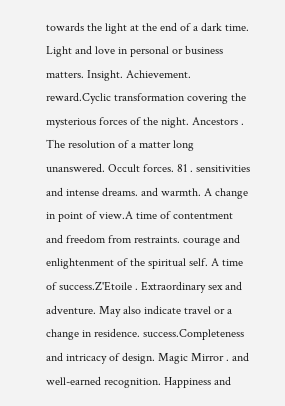towards the light at the end of a dark time. Light and love in personal or business matters. Insight. Achievement. reward.Cyclic transformation covering the mysterious forces of the night. Ancestors . The resolution of a matter long unanswered. Occult forces. 81 . sensitivities and intense dreams. and warmth. A change in point of view.A time of contentment and freedom from restraints. courage and enlightenment of the spiritual self. A time of success.Z'Etoile . Extraordinary sex and adventure. May also indicate travel or a change in residence. success.Completeness and intricacy of design. Magic Mirror . and well-earned recognition. Happiness and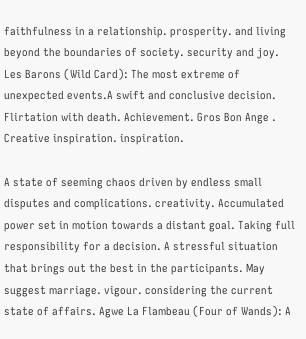faithfulness in a relationship. prosperity. and living beyond the boundaries of society. security and joy. Les Barons (Wild Card): The most extreme of unexpected events.A swift and conclusive decision. Flirtation with death. Achievement. Gros Bon Ange . Creative inspiration. inspiration.

A state of seeming chaos driven by endless small disputes and complications. creativity. Accumulated power set in motion towards a distant goal. Taking full responsibility for a decision. A stressful situation that brings out the best in the participants. May suggest marriage. vigour. considering the current state of affairs. Agwe La Flambeau (Four of Wands): A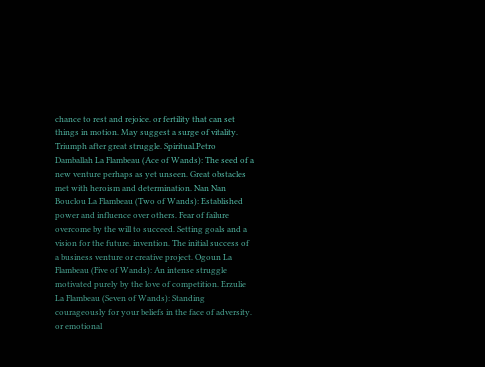chance to rest and rejoice. or fertility that can set things in motion. May suggest a surge of vitality. Triumph after great struggle. Spiritual.Petro Damballah La Flambeau (Ace of Wands): The seed of a new venture perhaps as yet unseen. Great obstacles met with heroism and determination. Nan Nan Bouclou La Flambeau (Two of Wands): Established power and influence over others. Fear of failure overcome by the will to succeed. Setting goals and a vision for the future. invention. The initial success of a business venture or creative project. Ogoun La Flambeau (Five of Wands): An intense struggle motivated purely by the love of competition. Erzulie La Flambeau (Seven of Wands): Standing courageously for your beliefs in the face of adversity. or emotional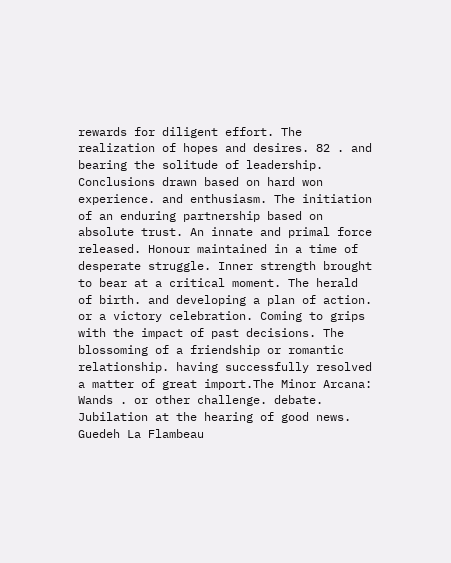rewards for diligent effort. The realization of hopes and desires. 82 . and bearing the solitude of leadership. Conclusions drawn based on hard won experience. and enthusiasm. The initiation of an enduring partnership based on absolute trust. An innate and primal force released. Honour maintained in a time of desperate struggle. Inner strength brought to bear at a critical moment. The herald of birth. and developing a plan of action. or a victory celebration. Coming to grips with the impact of past decisions. The blossoming of a friendship or romantic relationship. having successfully resolved a matter of great import.The Minor Arcana: Wands . or other challenge. debate. Jubilation at the hearing of good news. Guedeh La Flambeau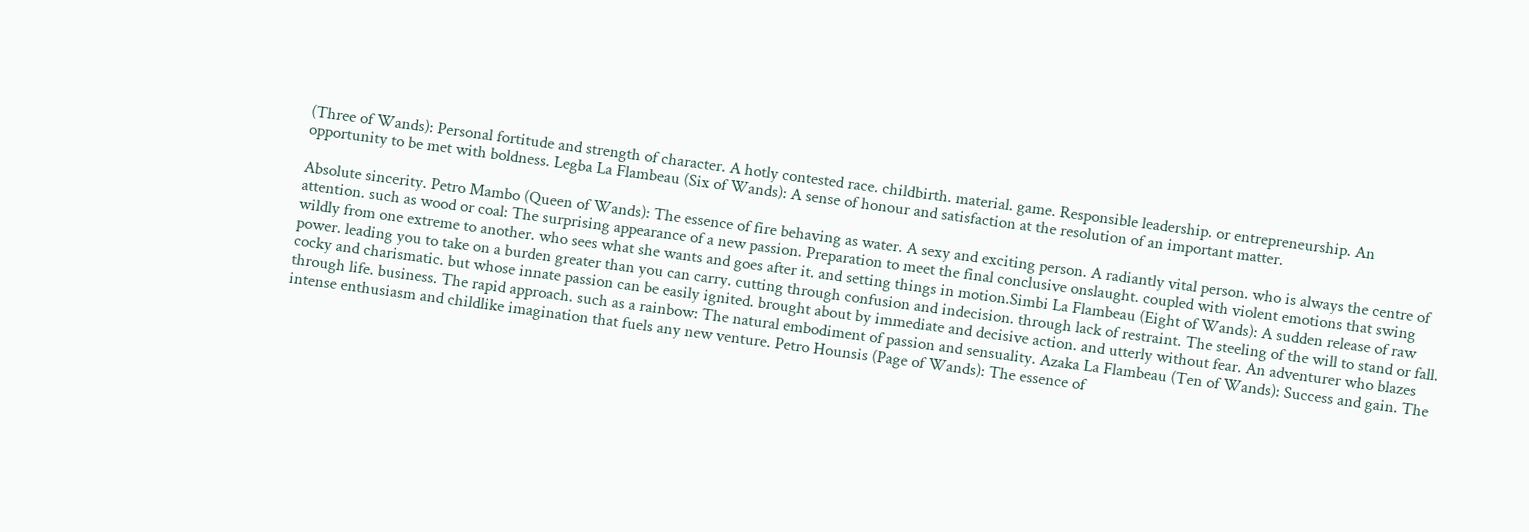(Three of Wands): Personal fortitude and strength of character. A hotly contested race. childbirth. material. game. Responsible leadership. or entrepreneurship. An opportunity to be met with boldness. Legba La Flambeau (Six of Wands): A sense of honour and satisfaction at the resolution of an important matter.

Absolute sincerity. Petro Mambo (Queen of Wands): The essence of fire behaving as water. A sexy and exciting person. A radiantly vital person. who is always the centre of attention. such as wood or coal: The surprising appearance of a new passion. Preparation to meet the final conclusive onslaught. coupled with violent emotions that swing wildly from one extreme to another. who sees what she wants and goes after it. and setting things in motion.Simbi La Flambeau (Eight of Wands): A sudden release of raw power. leading you to take on a burden greater than you can carry. cutting through confusion and indecision. through lack of restraint. The steeling of the will to stand or fall. cocky and charismatic. but whose innate passion can be easily ignited. brought about by immediate and decisive action. and utterly without fear. An adventurer who blazes through life. business. The rapid approach. such as a rainbow: The natural embodiment of passion and sensuality. Azaka La Flambeau (Ten of Wands): Success and gain. The intense enthusiasm and childlike imagination that fuels any new venture. Petro Hounsis (Page of Wands): The essence of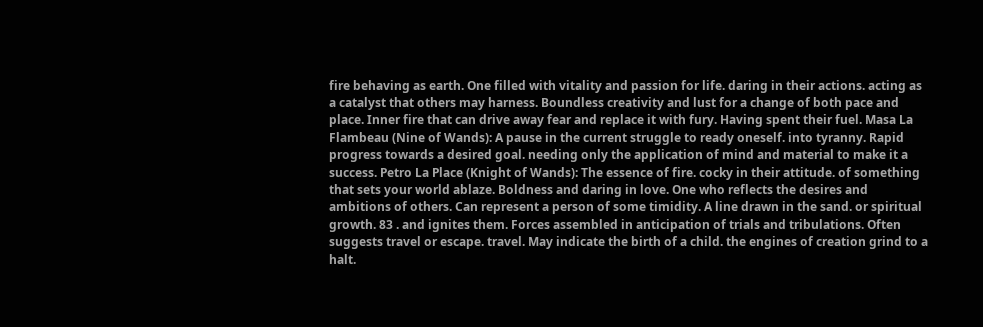fire behaving as earth. One filled with vitality and passion for life. daring in their actions. acting as a catalyst that others may harness. Boundless creativity and lust for a change of both pace and place. Inner fire that can drive away fear and replace it with fury. Having spent their fuel. Masa La Flambeau (Nine of Wands): A pause in the current struggle to ready oneself. into tyranny. Rapid progress towards a desired goal. needing only the application of mind and material to make it a success. Petro La Place (Knight of Wands): The essence of fire. cocky in their attitude. of something that sets your world ablaze. Boldness and daring in love. One who reflects the desires and ambitions of others. Can represent a person of some timidity. A line drawn in the sand. or spiritual growth. 83 . and ignites them. Forces assembled in anticipation of trials and tribulations. Often suggests travel or escape. travel. May indicate the birth of a child. the engines of creation grind to a halt.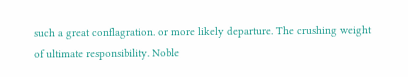such a great conflagration. or more likely departure. The crushing weight of ultimate responsibility. Noble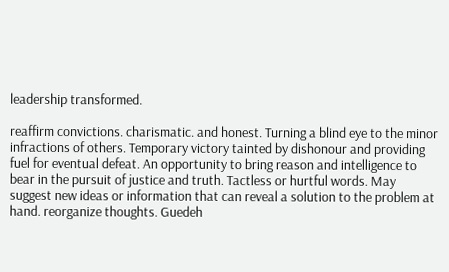leadership transformed.

reaffirm convictions. charismatic. and honest. Turning a blind eye to the minor infractions of others. Temporary victory tainted by dishonour and providing fuel for eventual defeat. An opportunity to bring reason and intelligence to bear in the pursuit of justice and truth. Tactless or hurtful words. May suggest new ideas or information that can reveal a solution to the problem at hand. reorganize thoughts. Guedeh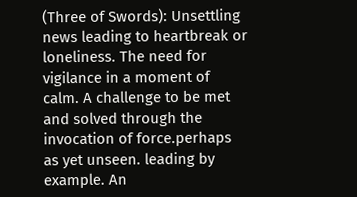(Three of Swords): Unsettling news leading to heartbreak or loneliness. The need for vigilance in a moment of calm. A challenge to be met and solved through the invocation of force.perhaps as yet unseen. leading by example. An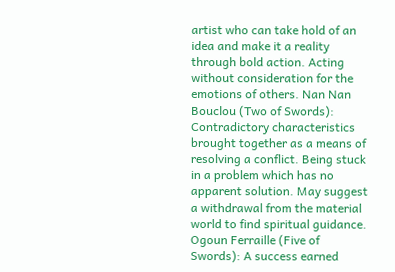artist who can take hold of an idea and make it a reality through bold action. Acting without consideration for the emotions of others. Nan Nan Bouclou (Two of Swords): Contradictory characteristics brought together as a means of resolving a conflict. Being stuck in a problem which has no apparent solution. May suggest a withdrawal from the material world to find spiritual guidance. Ogoun Ferraille (Five of Swords): A success earned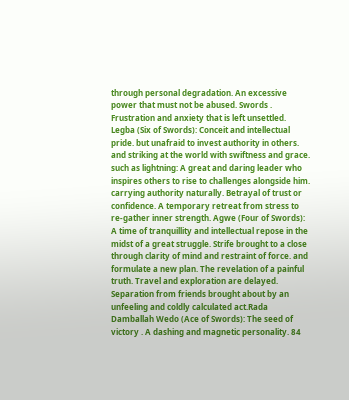through personal degradation. An excessive power that must not be abused. Swords . Frustration and anxiety that is left unsettled. Legba (Six of Swords): Conceit and intellectual pride. but unafraid to invest authority in others. and striking at the world with swiftness and grace. such as lightning: A great and daring leader who inspires others to rise to challenges alongside him. carrying authority naturally. Betrayal of trust or confidence. A temporary retreat from stress to re-gather inner strength. Agwe (Four of Swords): A time of tranquillity and intellectual repose in the midst of a great struggle. Strife brought to a close through clarity of mind and restraint of force. and formulate a new plan. The revelation of a painful truth. Travel and exploration are delayed. Separation from friends brought about by an unfeeling and coldly calculated act.Rada Damballah Wedo (Ace of Swords): The seed of victory . A dashing and magnetic personality. 84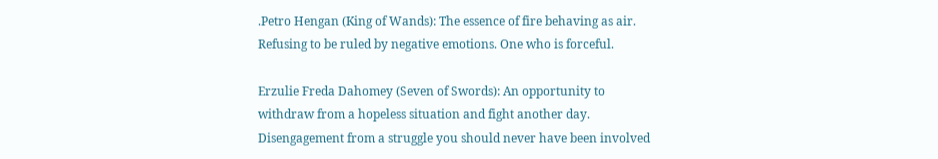.Petro Hengan (King of Wands): The essence of fire behaving as air. Refusing to be ruled by negative emotions. One who is forceful.

Erzulie Freda Dahomey (Seven of Swords): An opportunity to withdraw from a hopeless situation and fight another day. Disengagement from a struggle you should never have been involved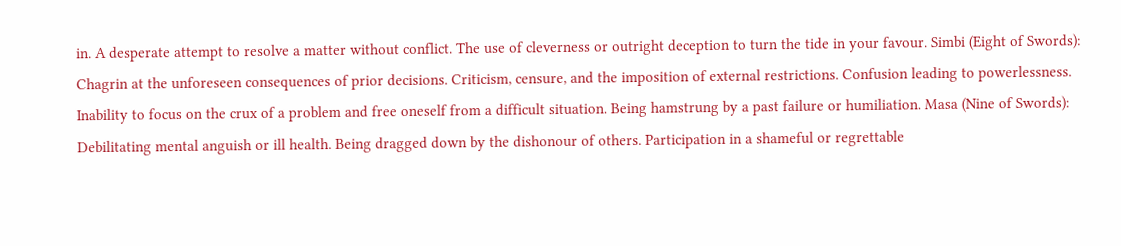in. A desperate attempt to resolve a matter without conflict. The use of cleverness or outright deception to turn the tide in your favour. Simbi (Eight of Swords): Chagrin at the unforeseen consequences of prior decisions. Criticism, censure, and the imposition of external restrictions. Confusion leading to powerlessness. Inability to focus on the crux of a problem and free oneself from a difficult situation. Being hamstrung by a past failure or humiliation. Masa (Nine of Swords): Debilitating mental anguish or ill health. Being dragged down by the dishonour of others. Participation in a shameful or regrettable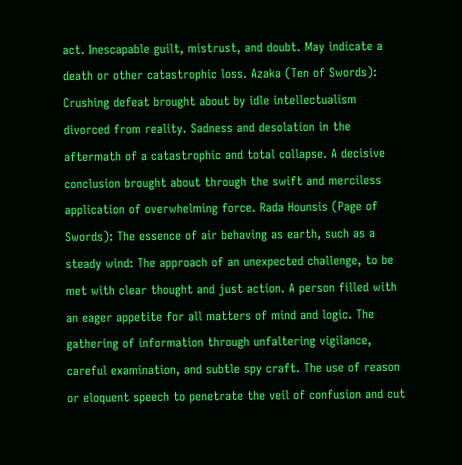act. Inescapable guilt, mistrust, and doubt. May indicate a death or other catastrophic loss. Azaka (Ten of Swords): Crushing defeat brought about by idle intellectualism divorced from reality. Sadness and desolation in the aftermath of a catastrophic and total collapse. A decisive conclusion brought about through the swift and merciless application of overwhelming force. Rada Hounsis (Page of Swords): The essence of air behaving as earth, such as a steady wind: The approach of an unexpected challenge, to be met with clear thought and just action. A person filled with an eager appetite for all matters of mind and logic. The gathering of information through unfaltering vigilance, careful examination, and subtle spy craft. The use of reason or eloquent speech to penetrate the veil of confusion and cut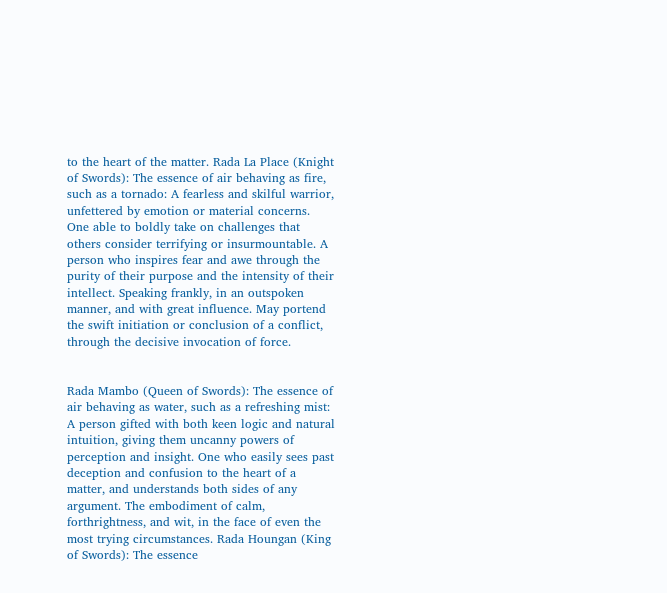to the heart of the matter. Rada La Place (Knight of Swords): The essence of air behaving as fire, such as a tornado: A fearless and skilful warrior, unfettered by emotion or material concerns. One able to boldly take on challenges that others consider terrifying or insurmountable. A person who inspires fear and awe through the purity of their purpose and the intensity of their intellect. Speaking frankly, in an outspoken manner, and with great influence. May portend the swift initiation or conclusion of a conflict, through the decisive invocation of force.


Rada Mambo (Queen of Swords): The essence of air behaving as water, such as a refreshing mist: A person gifted with both keen logic and natural intuition, giving them uncanny powers of perception and insight. One who easily sees past deception and confusion to the heart of a matter, and understands both sides of any argument. The embodiment of calm, forthrightness, and wit, in the face of even the most trying circumstances. Rada Houngan (King of Swords): The essence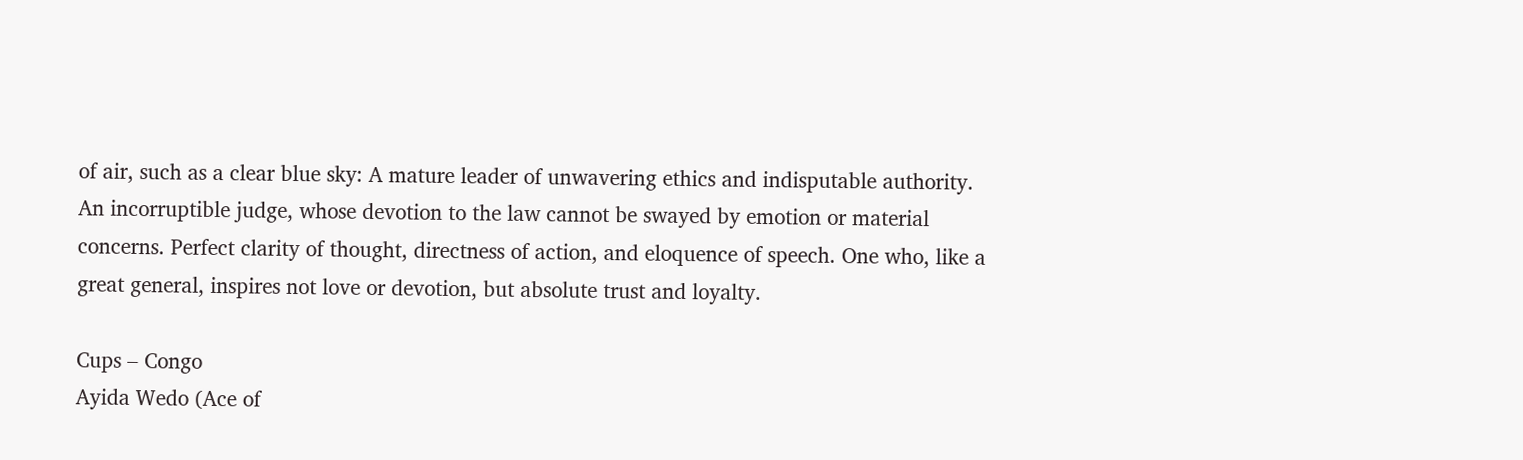of air, such as a clear blue sky: A mature leader of unwavering ethics and indisputable authority. An incorruptible judge, whose devotion to the law cannot be swayed by emotion or material concerns. Perfect clarity of thought, directness of action, and eloquence of speech. One who, like a great general, inspires not love or devotion, but absolute trust and loyalty.

Cups – Congo
Ayida Wedo (Ace of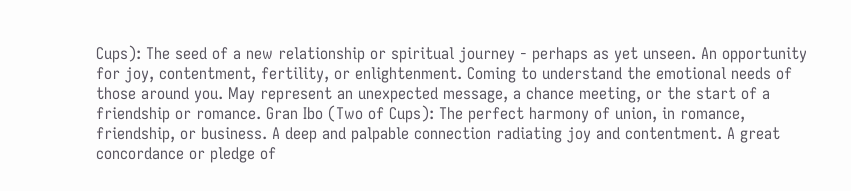Cups): The seed of a new relationship or spiritual journey - perhaps as yet unseen. An opportunity for joy, contentment, fertility, or enlightenment. Coming to understand the emotional needs of those around you. May represent an unexpected message, a chance meeting, or the start of a friendship or romance. Gran Ibo (Two of Cups): The perfect harmony of union, in romance, friendship, or business. A deep and palpable connection radiating joy and contentment. A great concordance or pledge of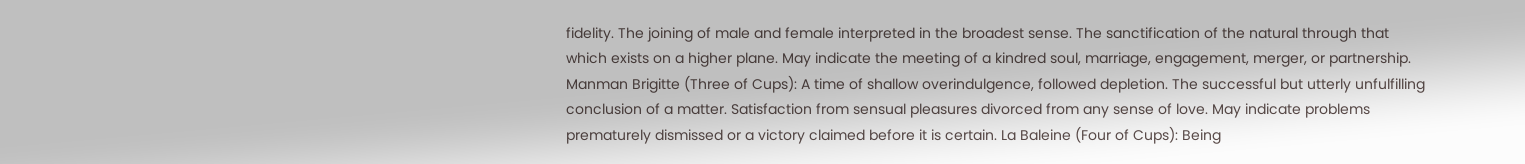fidelity. The joining of male and female interpreted in the broadest sense. The sanctification of the natural through that which exists on a higher plane. May indicate the meeting of a kindred soul, marriage, engagement, merger, or partnership. Manman Brigitte (Three of Cups): A time of shallow overindulgence, followed depletion. The successful but utterly unfulfilling conclusion of a matter. Satisfaction from sensual pleasures divorced from any sense of love. May indicate problems prematurely dismissed or a victory claimed before it is certain. La Baleine (Four of Cups): Being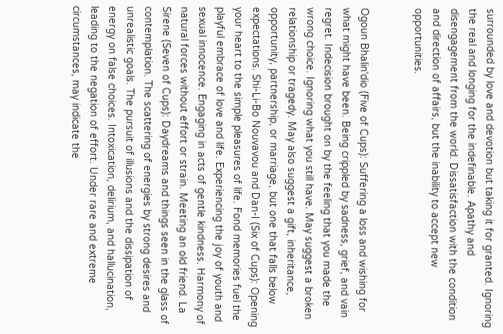surrounded by love and devotion but taking it for granted. Ignoring the real and longing for the indefinable. Apathy and disengagement from the world. Dissatisfaction with the condition and direction of affairs, but the inability to accept new opportunities.


Ogoun Bhalin'dio (Five of Cups): Suffering a loss and wishing for what might have been. Being crippled by sadness, grief, and vain regret. Indecision brought on by the feeling that you made the wrong choice. Ignoring what you still have. May suggest a broken relationship or tragedy. May also suggest a gift, inheritance, opportunity, partnership, or marriage, but one that falls below expectations. Shi-Li-Bo Nouvavou and Dan-I (Six of Cups): Opening your heart to the simple pleasures of life. Fond memories fuel the playful embrace of love and life. Experiencing the joy of youth and sexual innocence. Engaging in acts of gentle kindness. Harmony of natural forces without effort or strain. Meeting an old friend. La Sirene (Seven of Cups): Daydreams and things seen in the glass of contemplation. The scattering of energies by strong desires and unrealistic goals. The pursuit of illusions and the dissipation of energy on false choices. Intoxication, delirium, and hallucination, leading to the negation of effort. Under rare and extreme circumstances, may indicate the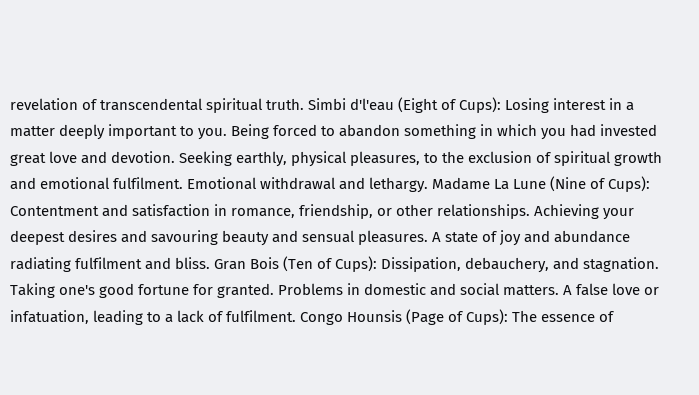revelation of transcendental spiritual truth. Simbi d'l'eau (Eight of Cups): Losing interest in a matter deeply important to you. Being forced to abandon something in which you had invested great love and devotion. Seeking earthly, physical pleasures, to the exclusion of spiritual growth and emotional fulfilment. Emotional withdrawal and lethargy. Madame La Lune (Nine of Cups): Contentment and satisfaction in romance, friendship, or other relationships. Achieving your deepest desires and savouring beauty and sensual pleasures. A state of joy and abundance radiating fulfilment and bliss. Gran Bois (Ten of Cups): Dissipation, debauchery, and stagnation. Taking one's good fortune for granted. Problems in domestic and social matters. A false love or infatuation, leading to a lack of fulfilment. Congo Hounsis (Page of Cups): The essence of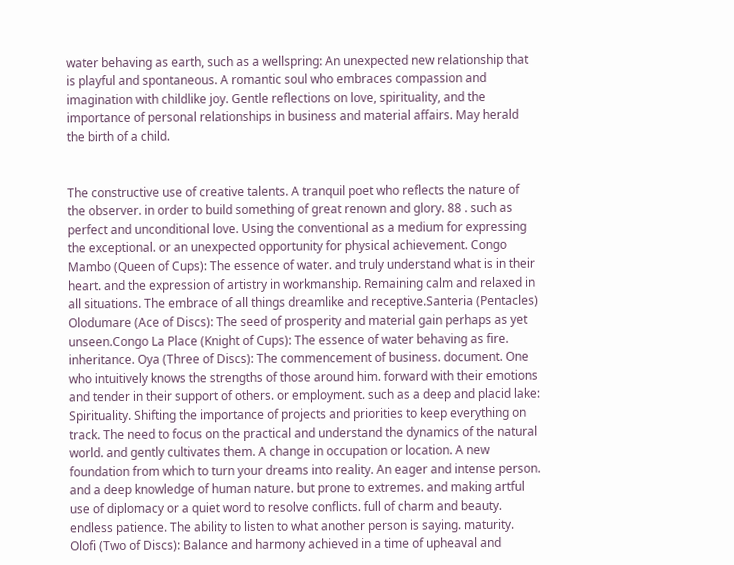water behaving as earth, such as a wellspring: An unexpected new relationship that is playful and spontaneous. A romantic soul who embraces compassion and imagination with childlike joy. Gentle reflections on love, spirituality, and the importance of personal relationships in business and material affairs. May herald the birth of a child.


The constructive use of creative talents. A tranquil poet who reflects the nature of the observer. in order to build something of great renown and glory. 88 . such as perfect and unconditional love. Using the conventional as a medium for expressing the exceptional. or an unexpected opportunity for physical achievement. Congo Mambo (Queen of Cups): The essence of water. and truly understand what is in their heart. and the expression of artistry in workmanship. Remaining calm and relaxed in all situations. The embrace of all things dreamlike and receptive.Santeria (Pentacles) Olodumare (Ace of Discs): The seed of prosperity and material gain perhaps as yet unseen.Congo La Place (Knight of Cups): The essence of water behaving as fire. inheritance. Oya (Three of Discs): The commencement of business. document. One who intuitively knows the strengths of those around him. forward with their emotions and tender in their support of others. or employment. such as a deep and placid lake: Spirituality. Shifting the importance of projects and priorities to keep everything on track. The need to focus on the practical and understand the dynamics of the natural world. and gently cultivates them. A change in occupation or location. A new foundation from which to turn your dreams into reality. An eager and intense person. and a deep knowledge of human nature. but prone to extremes. and making artful use of diplomacy or a quiet word to resolve conflicts. full of charm and beauty. endless patience. The ability to listen to what another person is saying. maturity. Olofi (Two of Discs): Balance and harmony achieved in a time of upheaval and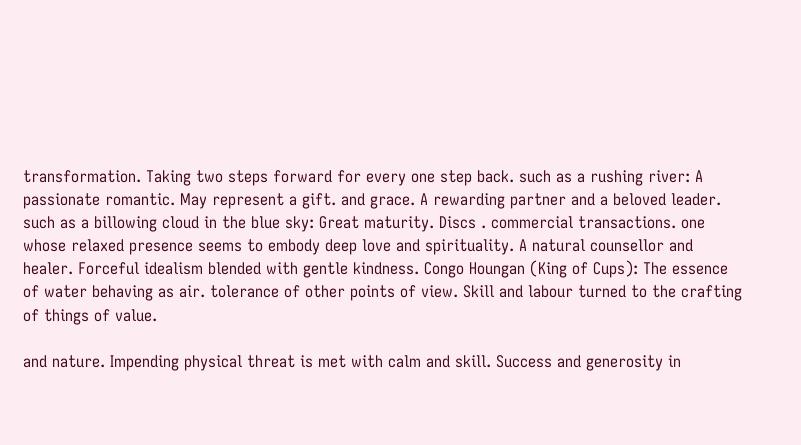transformation. Taking two steps forward for every one step back. such as a rushing river: A passionate romantic. May represent a gift. and grace. A rewarding partner and a beloved leader. such as a billowing cloud in the blue sky: Great maturity. Discs . commercial transactions. one whose relaxed presence seems to embody deep love and spirituality. A natural counsellor and healer. Forceful idealism blended with gentle kindness. Congo Houngan (King of Cups): The essence of water behaving as air. tolerance of other points of view. Skill and labour turned to the crafting of things of value.

and nature. Impending physical threat is met with calm and skill. Success and generosity in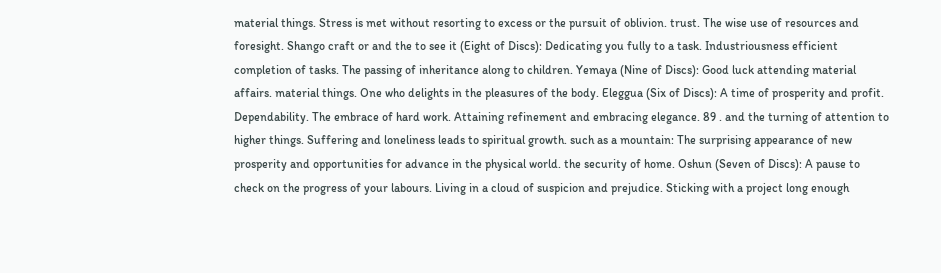material things. Stress is met without resorting to excess or the pursuit of oblivion. trust. The wise use of resources and foresight. Shango craft or and the to see it (Eight of Discs): Dedicating you fully to a task. Industriousness efficient completion of tasks. The passing of inheritance along to children. Yemaya (Nine of Discs): Good luck attending material affairs. material things. One who delights in the pleasures of the body. Eleggua (Six of Discs): A time of prosperity and profit. Dependability. The embrace of hard work. Attaining refinement and embracing elegance. 89 . and the turning of attention to higher things. Suffering and loneliness leads to spiritual growth. such as a mountain: The surprising appearance of new prosperity and opportunities for advance in the physical world. the security of home. Oshun (Seven of Discs): A pause to check on the progress of your labours. Living in a cloud of suspicion and prejudice. Sticking with a project long enough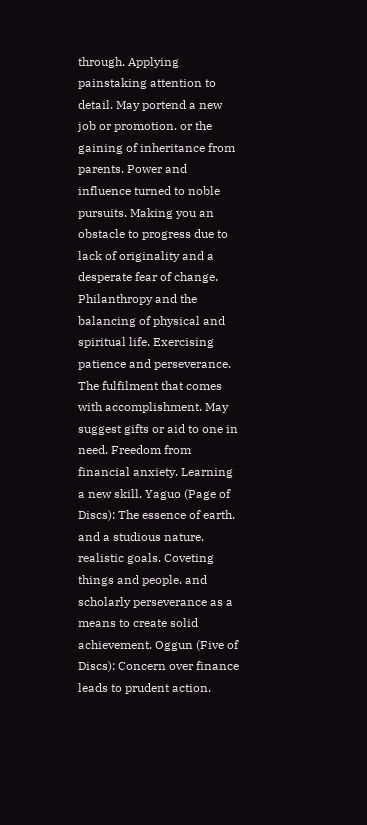through. Applying painstaking attention to detail. May portend a new job or promotion. or the gaining of inheritance from parents. Power and influence turned to noble pursuits. Making you an obstacle to progress due to lack of originality and a desperate fear of change. Philanthropy and the balancing of physical and spiritual life. Exercising patience and perseverance. The fulfilment that comes with accomplishment. May suggest gifts or aid to one in need. Freedom from financial anxiety. Learning a new skill. Yaguo (Page of Discs): The essence of earth. and a studious nature. realistic goals. Coveting things and people. and scholarly perseverance as a means to create solid achievement. Oggun (Five of Discs): Concern over finance leads to prudent action.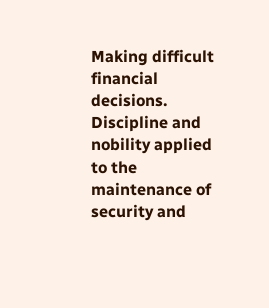Making difficult financial decisions. Discipline and nobility applied to the maintenance of security and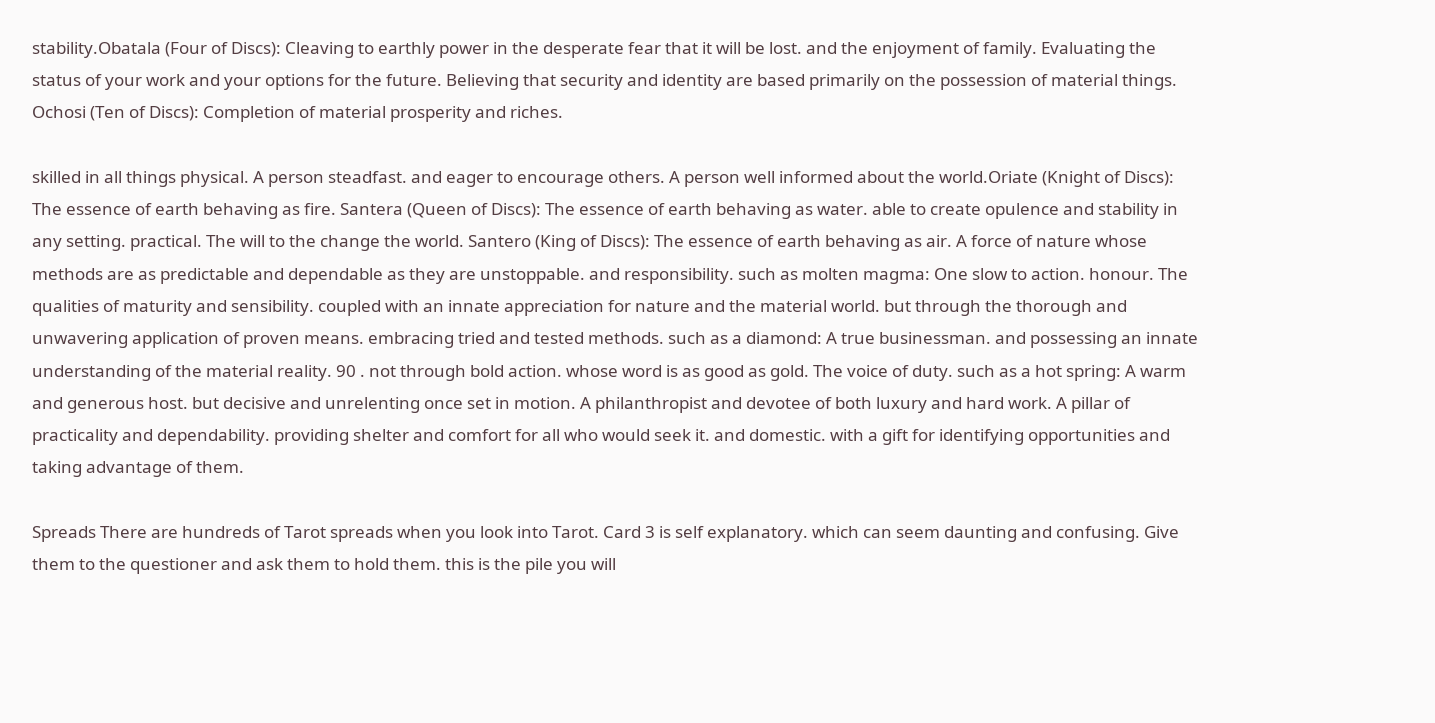stability.Obatala (Four of Discs): Cleaving to earthly power in the desperate fear that it will be lost. and the enjoyment of family. Evaluating the status of your work and your options for the future. Believing that security and identity are based primarily on the possession of material things. Ochosi (Ten of Discs): Completion of material prosperity and riches.

skilled in all things physical. A person steadfast. and eager to encourage others. A person well informed about the world.Oriate (Knight of Discs): The essence of earth behaving as fire. Santera (Queen of Discs): The essence of earth behaving as water. able to create opulence and stability in any setting. practical. The will to the change the world. Santero (King of Discs): The essence of earth behaving as air. A force of nature whose methods are as predictable and dependable as they are unstoppable. and responsibility. such as molten magma: One slow to action. honour. The qualities of maturity and sensibility. coupled with an innate appreciation for nature and the material world. but through the thorough and unwavering application of proven means. embracing tried and tested methods. such as a diamond: A true businessman. and possessing an innate understanding of the material reality. 90 . not through bold action. whose word is as good as gold. The voice of duty. such as a hot spring: A warm and generous host. but decisive and unrelenting once set in motion. A philanthropist and devotee of both luxury and hard work. A pillar of practicality and dependability. providing shelter and comfort for all who would seek it. and domestic. with a gift for identifying opportunities and taking advantage of them.

Spreads There are hundreds of Tarot spreads when you look into Tarot. Card 3 is self explanatory. which can seem daunting and confusing. Give them to the questioner and ask them to hold them. this is the pile you will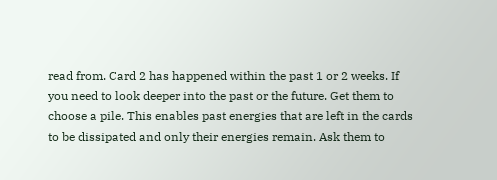read from. Card 2 has happened within the past 1 or 2 weeks. If you need to look deeper into the past or the future. Get them to choose a pile. This enables past energies that are left in the cards to be dissipated and only their energies remain. Ask them to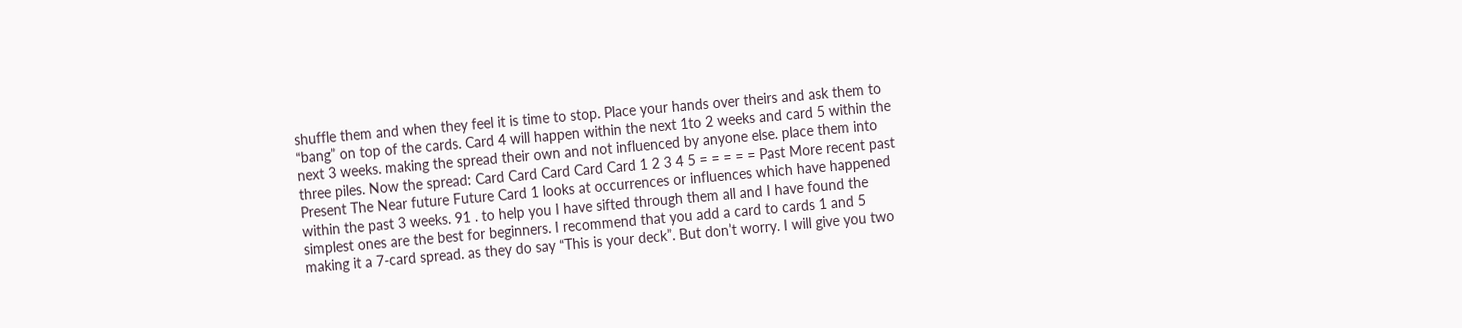shuffle them and when they feel it is time to stop. Place your hands over theirs and ask them to “bang” on top of the cards. Card 4 will happen within the next 1to 2 weeks and card 5 within the next 3 weeks. making the spread their own and not influenced by anyone else. place them into three piles. Now the spread: Card Card Card Card Card 1 2 3 4 5 = = = = = Past More recent past Present The Near future Future Card 1 looks at occurrences or influences which have happened within the past 3 weeks. 91 . to help you I have sifted through them all and I have found the simplest ones are the best for beginners. I recommend that you add a card to cards 1 and 5 making it a 7-card spread. as they do say “This is your deck”. But don’t worry. I will give you two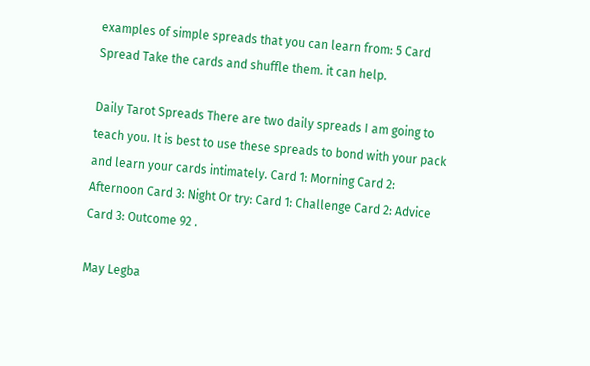examples of simple spreads that you can learn from: 5 Card Spread Take the cards and shuffle them. it can help.

Daily Tarot Spreads There are two daily spreads I am going to teach you. It is best to use these spreads to bond with your pack and learn your cards intimately. Card 1: Morning Card 2: Afternoon Card 3: Night Or try: Card 1: Challenge Card 2: Advice Card 3: Outcome 92 .

May Legba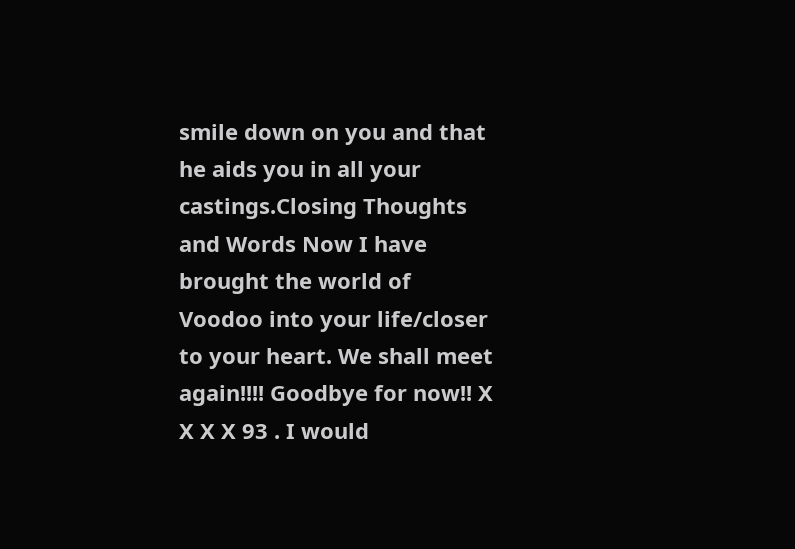smile down on you and that he aids you in all your castings.Closing Thoughts and Words Now I have brought the world of Voodoo into your life/closer to your heart. We shall meet again!!!! Goodbye for now!! X X X X 93 . I would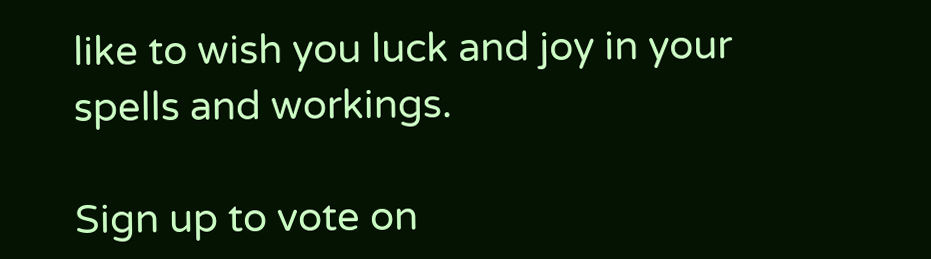like to wish you luck and joy in your spells and workings.

Sign up to vote on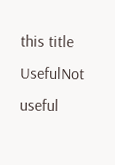this title
UsefulNot useful